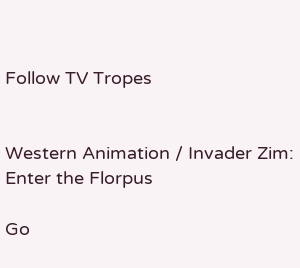Follow TV Tropes


Western Animation / Invader Zim: Enter the Florpus

Go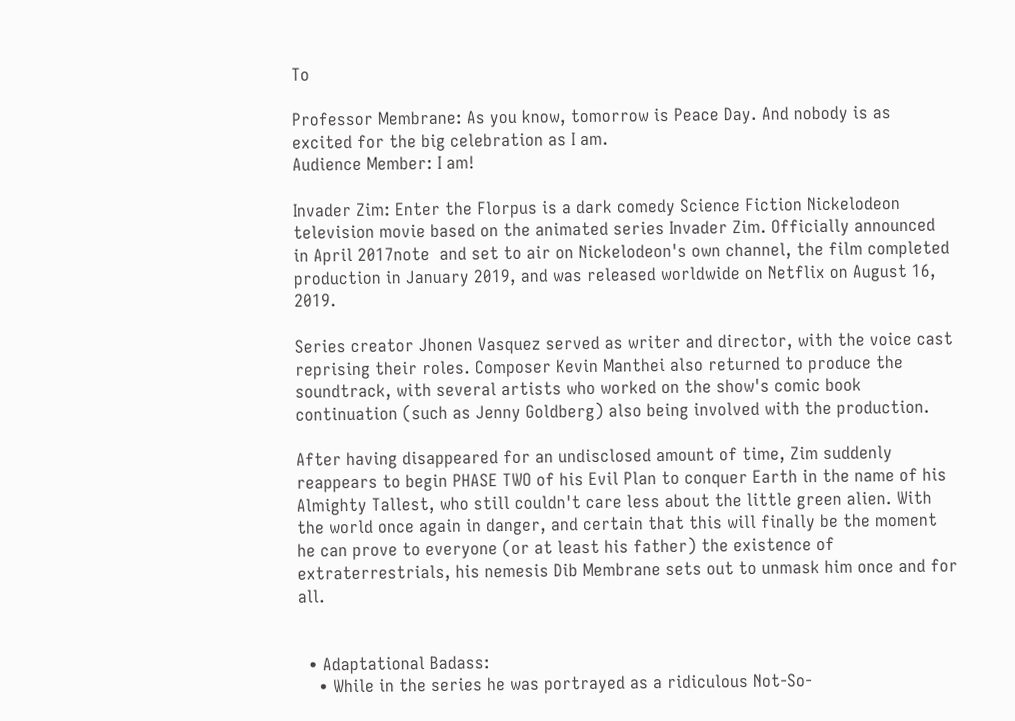To

Professor Membrane: As you know, tomorrow is Peace Day. And nobody is as excited for the big celebration as I am.
Audience Member: I am!

Invader Zim: Enter the Florpus is a dark comedy Science Fiction Nickelodeon television movie based on the animated series Invader Zim. Officially announced in April 2017note  and set to air on Nickelodeon's own channel, the film completed production in January 2019, and was released worldwide on Netflix on August 16, 2019.

Series creator Jhonen Vasquez served as writer and director, with the voice cast reprising their roles. Composer Kevin Manthei also returned to produce the soundtrack, with several artists who worked on the show's comic book continuation (such as Jenny Goldberg) also being involved with the production.

After having disappeared for an undisclosed amount of time, Zim suddenly reappears to begin PHASE TWO of his Evil Plan to conquer Earth in the name of his Almighty Tallest, who still couldn't care less about the little green alien. With the world once again in danger, and certain that this will finally be the moment he can prove to everyone (or at least his father) the existence of extraterrestrials, his nemesis Dib Membrane sets out to unmask him once and for all.


  • Adaptational Badass:
    • While in the series he was portrayed as a ridiculous Not-So-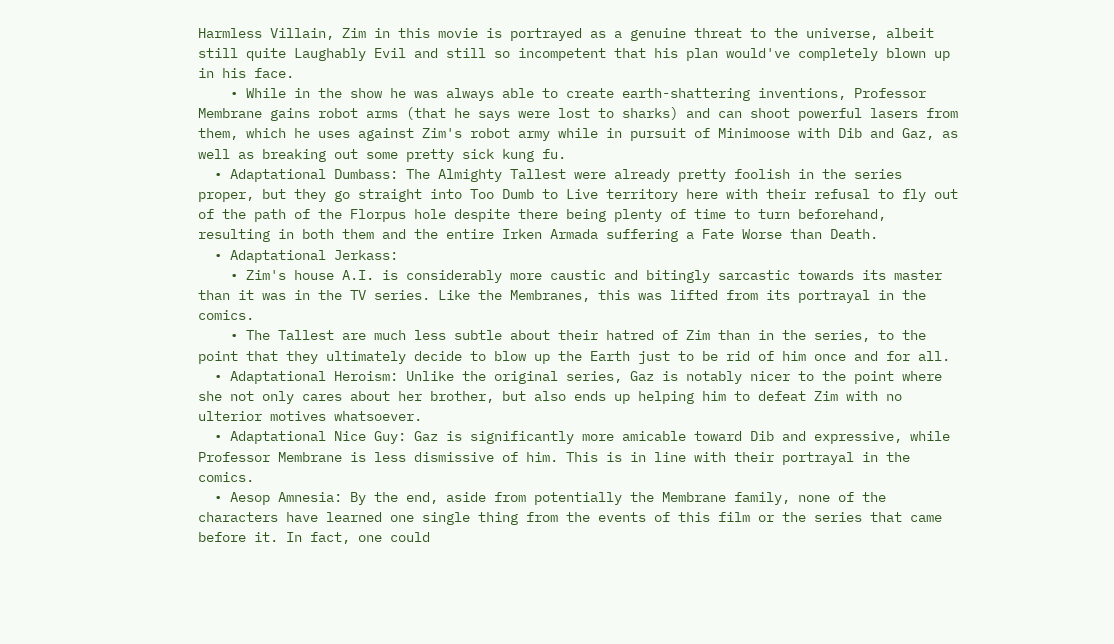Harmless Villain, Zim in this movie is portrayed as a genuine threat to the universe, albeit still quite Laughably Evil and still so incompetent that his plan would've completely blown up in his face.
    • While in the show he was always able to create earth-shattering inventions, Professor Membrane gains robot arms (that he says were lost to sharks) and can shoot powerful lasers from them, which he uses against Zim's robot army while in pursuit of Minimoose with Dib and Gaz, as well as breaking out some pretty sick kung fu.
  • Adaptational Dumbass: The Almighty Tallest were already pretty foolish in the series proper, but they go straight into Too Dumb to Live territory here with their refusal to fly out of the path of the Florpus hole despite there being plenty of time to turn beforehand, resulting in both them and the entire Irken Armada suffering a Fate Worse than Death.
  • Adaptational Jerkass:
    • Zim's house A.I. is considerably more caustic and bitingly sarcastic towards its master than it was in the TV series. Like the Membranes, this was lifted from its portrayal in the comics.
    • The Tallest are much less subtle about their hatred of Zim than in the series, to the point that they ultimately decide to blow up the Earth just to be rid of him once and for all.
  • Adaptational Heroism: Unlike the original series, Gaz is notably nicer to the point where she not only cares about her brother, but also ends up helping him to defeat Zim with no ulterior motives whatsoever.
  • Adaptational Nice Guy: Gaz is significantly more amicable toward Dib and expressive, while Professor Membrane is less dismissive of him. This is in line with their portrayal in the comics.
  • Aesop Amnesia: By the end, aside from potentially the Membrane family, none of the characters have learned one single thing from the events of this film or the series that came before it. In fact, one could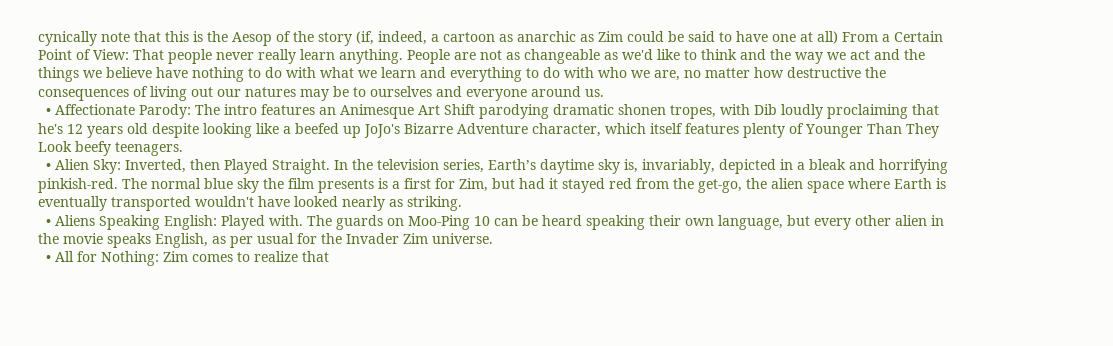cynically note that this is the Aesop of the story (if, indeed, a cartoon as anarchic as Zim could be said to have one at all) From a Certain Point of View: That people never really learn anything. People are not as changeable as we'd like to think and the way we act and the things we believe have nothing to do with what we learn and everything to do with who we are, no matter how destructive the consequences of living out our natures may be to ourselves and everyone around us.
  • Affectionate Parody: The intro features an Animesque Art Shift parodying dramatic shonen tropes, with Dib loudly proclaiming that he's 12 years old despite looking like a beefed up JoJo's Bizarre Adventure character, which itself features plenty of Younger Than They Look beefy teenagers.
  • Alien Sky: Inverted, then Played Straight. In the television series, Earth’s daytime sky is, invariably, depicted in a bleak and horrifying pinkish-red. The normal blue sky the film presents is a first for Zim, but had it stayed red from the get-go, the alien space where Earth is eventually transported wouldn't have looked nearly as striking.
  • Aliens Speaking English: Played with. The guards on Moo-Ping 10 can be heard speaking their own language, but every other alien in the movie speaks English, as per usual for the Invader Zim universe.
  • All for Nothing: Zim comes to realize that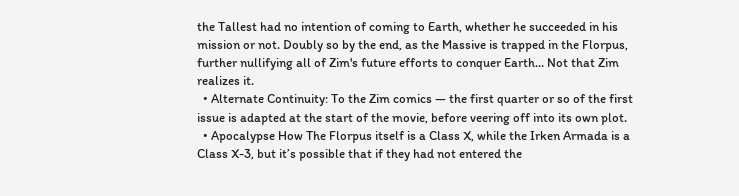the Tallest had no intention of coming to Earth, whether he succeeded in his mission or not. Doubly so by the end, as the Massive is trapped in the Florpus, further nullifying all of Zim's future efforts to conquer Earth... Not that Zim realizes it.
  • Alternate Continuity: To the Zim comics — the first quarter or so of the first issue is adapted at the start of the movie, before veering off into its own plot.
  • Apocalypse How The Florpus itself is a Class X, while the Irken Armada is a Class X-3, but it’s possible that if they had not entered the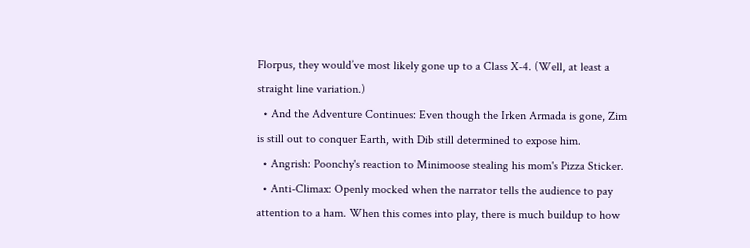Florpus, they would’ve most likely gone up to a Class X-4. (Well, at least a straight line variation.)
  • And the Adventure Continues: Even though the Irken Armada is gone, Zim is still out to conquer Earth, with Dib still determined to expose him.
  • Angrish: Poonchy's reaction to Minimoose stealing his mom's Pizza Sticker.
  • Anti-Climax: Openly mocked when the narrator tells the audience to pay attention to a ham. When this comes into play, there is much buildup to how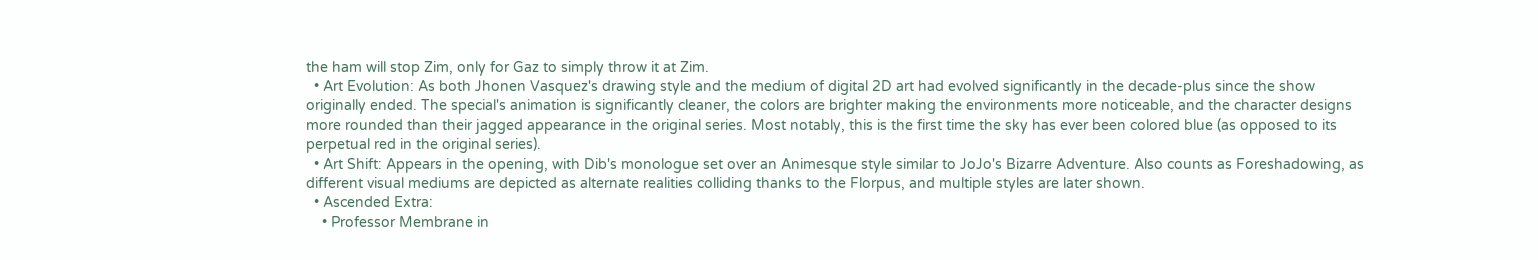the ham will stop Zim, only for Gaz to simply throw it at Zim.
  • Art Evolution: As both Jhonen Vasquez's drawing style and the medium of digital 2D art had evolved significantly in the decade-plus since the show originally ended. The special's animation is significantly cleaner, the colors are brighter making the environments more noticeable, and the character designs more rounded than their jagged appearance in the original series. Most notably, this is the first time the sky has ever been colored blue (as opposed to its perpetual red in the original series).
  • Art Shift: Appears in the opening, with Dib's monologue set over an Animesque style similar to JoJo's Bizarre Adventure. Also counts as Foreshadowing, as different visual mediums are depicted as alternate realities colliding thanks to the Florpus, and multiple styles are later shown.
  • Ascended Extra:
    • Professor Membrane in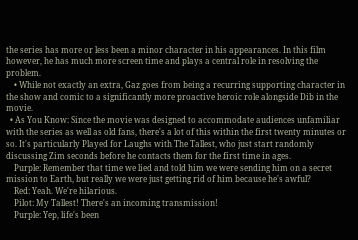the series has more or less been a minor character in his appearances. In this film however, he has much more screen time and plays a central role in resolving the problem.
    • While not exactly an extra, Gaz goes from being a recurring supporting character in the show and comic to a significantly more proactive heroic role alongside Dib in the movie.
  • As You Know: Since the movie was designed to accommodate audiences unfamiliar with the series as well as old fans, there's a lot of this within the first twenty minutes or so. It's particularly Played for Laughs with The Tallest, who just start randomly discussing Zim seconds before he contacts them for the first time in ages.
    Purple: Remember that time we lied and told him we were sending him on a secret mission to Earth, but really we were just getting rid of him because he's awful?
    Red: Yeah. We're hilarious.
    Pilot: My Tallest! There's an incoming transmission!
    Purple: Yep, life's been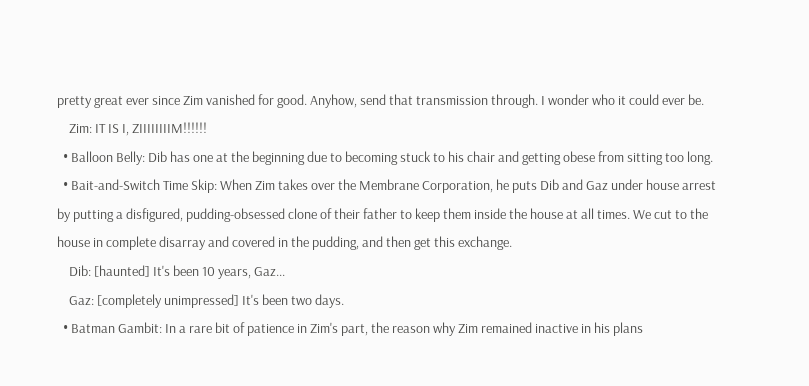pretty great ever since Zim vanished for good. Anyhow, send that transmission through. I wonder who it could ever be.
    Zim: IT IS I, ZIIIIIIIIM!!!!!!
  • Balloon Belly: Dib has one at the beginning due to becoming stuck to his chair and getting obese from sitting too long.
  • Bait-and-Switch Time Skip: When Zim takes over the Membrane Corporation, he puts Dib and Gaz under house arrest by putting a disfigured, pudding-obsessed clone of their father to keep them inside the house at all times. We cut to the house in complete disarray and covered in the pudding, and then get this exchange.
    Dib: [haunted] It's been 10 years, Gaz...
    Gaz: [completely unimpressed] It's been two days.
  • Batman Gambit: In a rare bit of patience in Zim's part, the reason why Zim remained inactive in his plans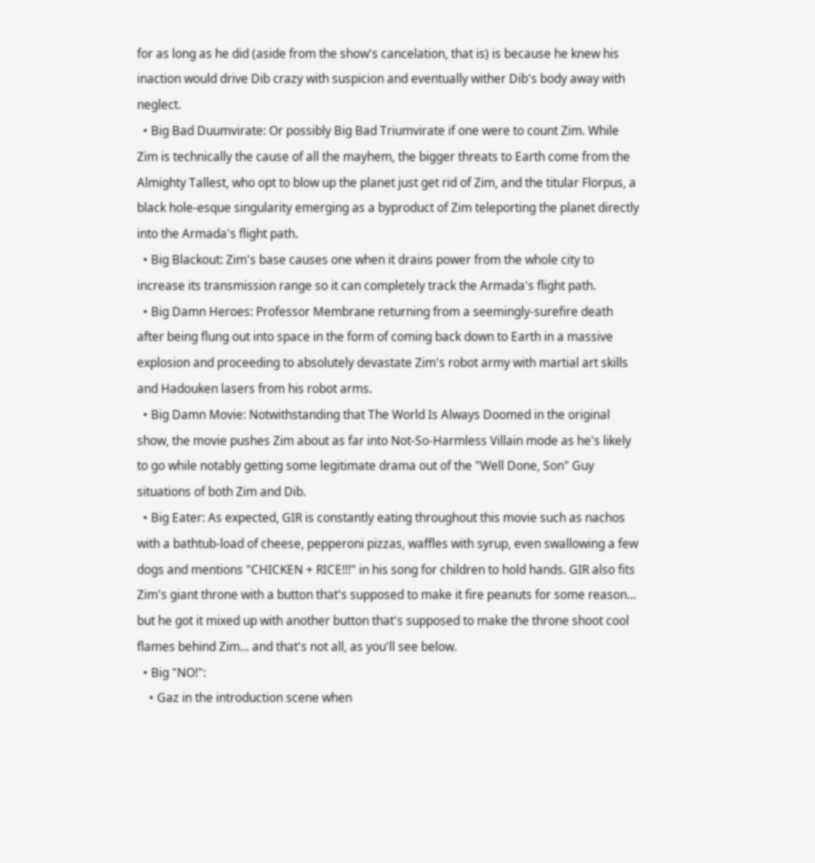for as long as he did (aside from the show's cancelation, that is) is because he knew his inaction would drive Dib crazy with suspicion and eventually wither Dib's body away with neglect.
  • Big Bad Duumvirate: Or possibly Big Bad Triumvirate if one were to count Zim. While Zim is technically the cause of all the mayhem, the bigger threats to Earth come from the Almighty Tallest, who opt to blow up the planet just get rid of Zim, and the titular Florpus, a black hole-esque singularity emerging as a byproduct of Zim teleporting the planet directly into the Armada's flight path.
  • Big Blackout: Zim's base causes one when it drains power from the whole city to increase its transmission range so it can completely track the Armada's flight path.
  • Big Damn Heroes: Professor Membrane returning from a seemingly-surefire death after being flung out into space in the form of coming back down to Earth in a massive explosion and proceeding to absolutely devastate Zim's robot army with martial art skills and Hadouken lasers from his robot arms.
  • Big Damn Movie: Notwithstanding that The World Is Always Doomed in the original show, the movie pushes Zim about as far into Not-So-Harmless Villain mode as he's likely to go while notably getting some legitimate drama out of the "Well Done, Son" Guy situations of both Zim and Dib.
  • Big Eater: As expected, GIR is constantly eating throughout this movie such as nachos with a bathtub-load of cheese, pepperoni pizzas, waffles with syrup, even swallowing a few dogs and mentions "CHICKEN + RICE!!!" in his song for children to hold hands. GIR also fits Zim's giant throne with a button that's supposed to make it fire peanuts for some reason... but he got it mixed up with another button that's supposed to make the throne shoot cool flames behind Zim... and that's not all, as you'll see below.
  • Big "NO!":
    • Gaz in the introduction scene when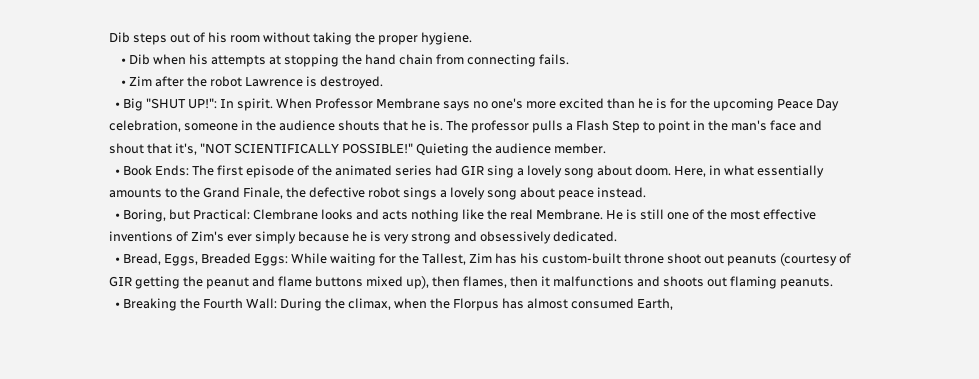Dib steps out of his room without taking the proper hygiene.
    • Dib when his attempts at stopping the hand chain from connecting fails.
    • Zim after the robot Lawrence is destroyed.
  • Big "SHUT UP!": In spirit. When Professor Membrane says no one's more excited than he is for the upcoming Peace Day celebration, someone in the audience shouts that he is. The professor pulls a Flash Step to point in the man's face and shout that it's, "NOT SCIENTIFICALLY POSSIBLE!" Quieting the audience member.
  • Book Ends: The first episode of the animated series had GIR sing a lovely song about doom. Here, in what essentially amounts to the Grand Finale, the defective robot sings a lovely song about peace instead.
  • Boring, but Practical: Clembrane looks and acts nothing like the real Membrane. He is still one of the most effective inventions of Zim's ever simply because he is very strong and obsessively dedicated.
  • Bread, Eggs, Breaded Eggs: While waiting for the Tallest, Zim has his custom-built throne shoot out peanuts (courtesy of GIR getting the peanut and flame buttons mixed up), then flames, then it malfunctions and shoots out flaming peanuts.
  • Breaking the Fourth Wall: During the climax, when the Florpus has almost consumed Earth,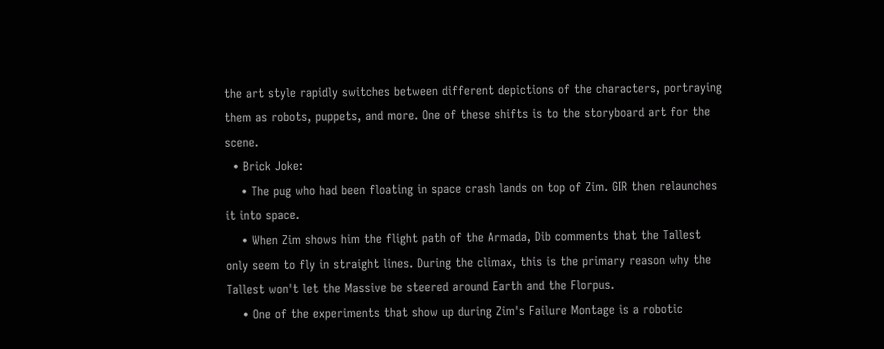the art style rapidly switches between different depictions of the characters, portraying them as robots, puppets, and more. One of these shifts is to the storyboard art for the scene.
  • Brick Joke:
    • The pug who had been floating in space crash lands on top of Zim. GIR then relaunches it into space.
    • When Zim shows him the flight path of the Armada, Dib comments that the Tallest only seem to fly in straight lines. During the climax, this is the primary reason why the Tallest won't let the Massive be steered around Earth and the Florpus.
    • One of the experiments that show up during Zim's Failure Montage is a robotic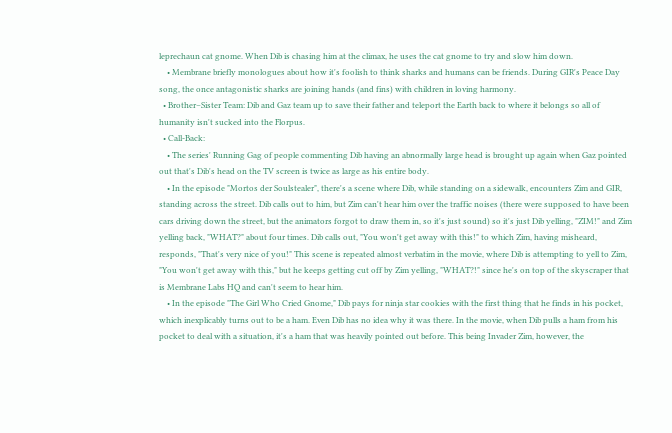leprechaun cat gnome. When Dib is chasing him at the climax, he uses the cat gnome to try and slow him down.
    • Membrane briefly monologues about how it's foolish to think sharks and humans can be friends. During GIR's Peace Day song, the once antagonistic sharks are joining hands (and fins) with children in loving harmony.
  • Brother–Sister Team: Dib and Gaz team up to save their father and teleport the Earth back to where it belongs so all of humanity isn't sucked into the Florpus.
  • Call-Back:
    • The series' Running Gag of people commenting Dib having an abnormally large head is brought up again when Gaz pointed out that's Dib's head on the TV screen is twice as large as his entire body.
    • In the episode "Mortos der Soulstealer", there's a scene where Dib, while standing on a sidewalk, encounters Zim and GIR, standing across the street. Dib calls out to him, but Zim can't hear him over the traffic noises (there were supposed to have been cars driving down the street, but the animators forgot to draw them in, so it's just sound) so it's just Dib yelling, "ZIM!" and Zim yelling back, "WHAT?" about four times. Dib calls out, "You won't get away with this!" to which Zim, having misheard, responds, "That's very nice of you!" This scene is repeated almost verbatim in the movie, where Dib is attempting to yell to Zim, "You won't get away with this," but he keeps getting cut off by Zim yelling, "WHAT?!" since he's on top of the skyscraper that is Membrane Labs HQ and can't seem to hear him.
    • In the episode "The Girl Who Cried Gnome," Dib pays for ninja star cookies with the first thing that he finds in his pocket, which inexplicably turns out to be a ham. Even Dib has no idea why it was there. In the movie, when Dib pulls a ham from his pocket to deal with a situation, it's a ham that was heavily pointed out before. This being Invader Zim, however, the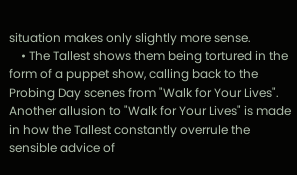situation makes only slightly more sense.
    • The Tallest shows them being tortured in the form of a puppet show, calling back to the Probing Day scenes from "Walk for Your Lives". Another allusion to "Walk for Your Lives" is made in how the Tallest constantly overrule the sensible advice of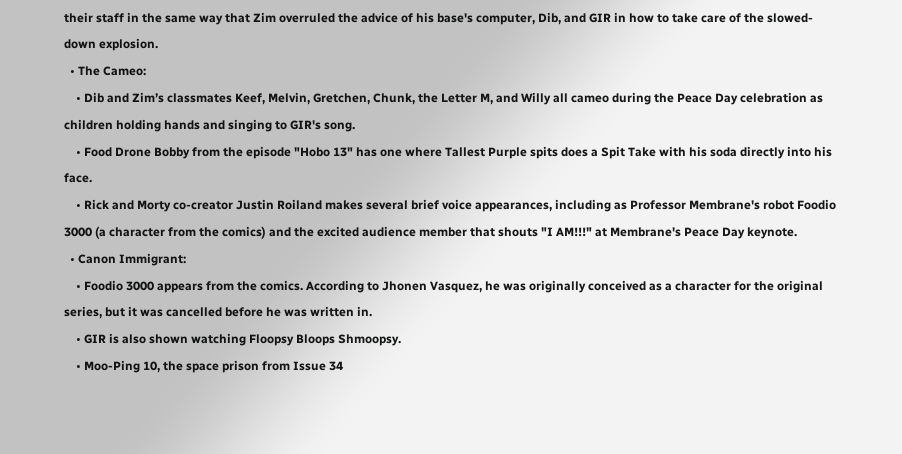their staff in the same way that Zim overruled the advice of his base's computer, Dib, and GIR in how to take care of the slowed-down explosion.
  • The Cameo:
    • Dib and Zim’s classmates Keef, Melvin, Gretchen, Chunk, the Letter M, and Willy all cameo during the Peace Day celebration as children holding hands and singing to GIR's song.
    • Food Drone Bobby from the episode "Hobo 13" has one where Tallest Purple spits does a Spit Take with his soda directly into his face.
    • Rick and Morty co-creator Justin Roiland makes several brief voice appearances, including as Professor Membrane's robot Foodio 3000 (a character from the comics) and the excited audience member that shouts "I AM!!!" at Membrane's Peace Day keynote.
  • Canon Immigrant:
    • Foodio 3000 appears from the comics. According to Jhonen Vasquez, he was originally conceived as a character for the original series, but it was cancelled before he was written in.
    • GIR is also shown watching Floopsy Bloops Shmoopsy.
    • Moo-Ping 10, the space prison from Issue 34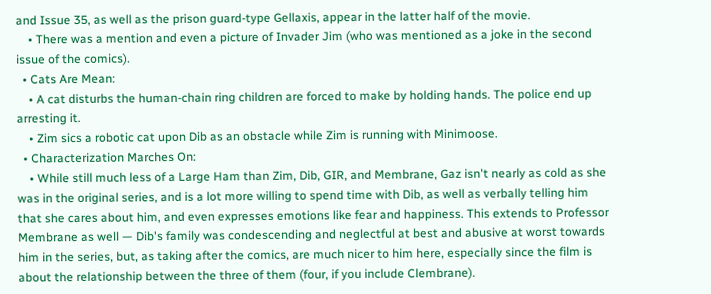and Issue 35, as well as the prison guard-type Gellaxis, appear in the latter half of the movie.
    • There was a mention and even a picture of Invader Jim (who was mentioned as a joke in the second issue of the comics).
  • Cats Are Mean:
    • A cat disturbs the human-chain ring children are forced to make by holding hands. The police end up arresting it.
    • Zim sics a robotic cat upon Dib as an obstacle while Zim is running with Minimoose.
  • Characterization Marches On:
    • While still much less of a Large Ham than Zim, Dib, GIR, and Membrane, Gaz isn't nearly as cold as she was in the original series, and is a lot more willing to spend time with Dib, as well as verbally telling him that she cares about him, and even expresses emotions like fear and happiness. This extends to Professor Membrane as well — Dib's family was condescending and neglectful at best and abusive at worst towards him in the series, but, as taking after the comics, are much nicer to him here, especially since the film is about the relationship between the three of them (four, if you include Clembrane).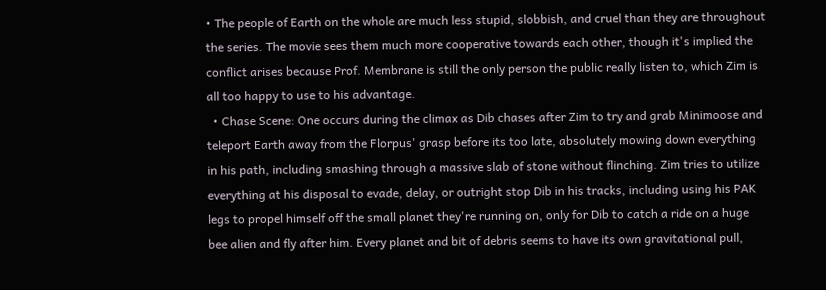• The people of Earth on the whole are much less stupid, slobbish, and cruel than they are throughout the series. The movie sees them much more cooperative towards each other, though it's implied the conflict arises because Prof. Membrane is still the only person the public really listen to, which Zim is all too happy to use to his advantage.
  • Chase Scene: One occurs during the climax as Dib chases after Zim to try and grab Minimoose and teleport Earth away from the Florpus' grasp before its too late, absolutely mowing down everything in his path, including smashing through a massive slab of stone without flinching. Zim tries to utilize everything at his disposal to evade, delay, or outright stop Dib in his tracks, including using his PAK legs to propel himself off the small planet they're running on, only for Dib to catch a ride on a huge bee alien and fly after him. Every planet and bit of debris seems to have its own gravitational pull,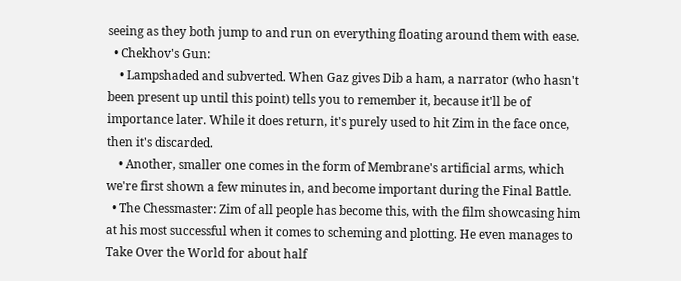seeing as they both jump to and run on everything floating around them with ease.
  • Chekhov's Gun:
    • Lampshaded and subverted. When Gaz gives Dib a ham, a narrator (who hasn't been present up until this point) tells you to remember it, because it'll be of importance later. While it does return, it's purely used to hit Zim in the face once, then it's discarded.
    • Another, smaller one comes in the form of Membrane's artificial arms, which we're first shown a few minutes in, and become important during the Final Battle.
  • The Chessmaster: Zim of all people has become this, with the film showcasing him at his most successful when it comes to scheming and plotting. He even manages to Take Over the World for about half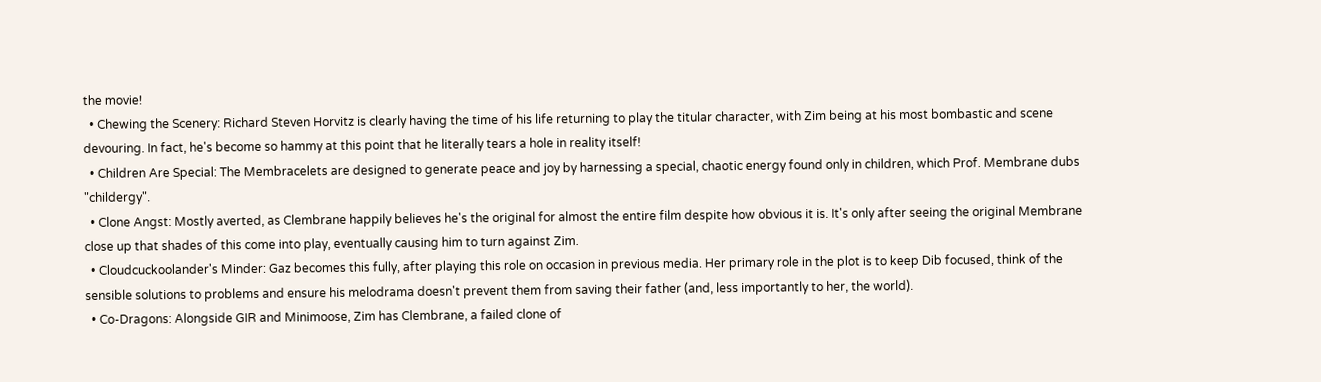the movie!
  • Chewing the Scenery: Richard Steven Horvitz is clearly having the time of his life returning to play the titular character, with Zim being at his most bombastic and scene devouring. In fact, he's become so hammy at this point that he literally tears a hole in reality itself!
  • Children Are Special: The Membracelets are designed to generate peace and joy by harnessing a special, chaotic energy found only in children, which Prof. Membrane dubs "childergy".
  • Clone Angst: Mostly averted, as Clembrane happily believes he's the original for almost the entire film despite how obvious it is. It's only after seeing the original Membrane close up that shades of this come into play, eventually causing him to turn against Zim.
  • Cloudcuckoolander's Minder: Gaz becomes this fully, after playing this role on occasion in previous media. Her primary role in the plot is to keep Dib focused, think of the sensible solutions to problems and ensure his melodrama doesn't prevent them from saving their father (and, less importantly to her, the world).
  • Co-Dragons: Alongside GIR and Minimoose, Zim has Clembrane, a failed clone of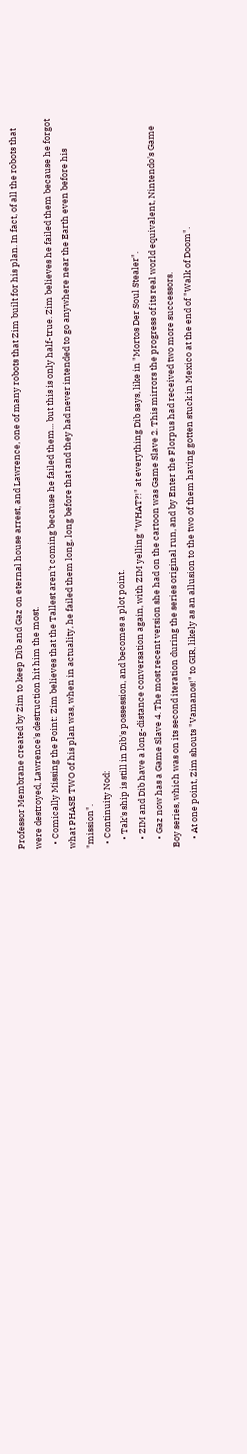Professor Membrane created by Zim to keep Dib and Gaz on eternal house arrest, and Lawrence, one of many robots that Zim built for his plan. In fact, of all the robots that were destroyed, Lawrence's destruction hit him the most.
  • Comically Missing the Point: Zim believes that the Tallest aren't coming because he failed them... but this is only half-true. Zim believes he failed them because he forgot what PHASE TWO of his plan was, when in actuality, he failed them long, long before that and they had never intended to go anywhere near the Earth even before his "mission".
  • Continuity Nod:
    • Tak's ship is still in Dib's possession, and becomes a plot point.
    • ZIM and Dib have a long-distance conversation again, with ZIM yelling "WHAT?!" at everything Dib says, like in "Mortos Der Soul Stealer".
    • Gaz now has a Game Slave 4. The most recent version she had on the cartoon was Game Slave 2. This mirrors the progress of its real world equivalent, Nintendo's Game Boy series, which was on its second iteration during the series original run, and by Enter the Florpus had received two more successors.
    • At one point, Zim shouts "Vamanos!" to GIR, likely as an allusion to the two of them having gotten stuck in Mexico at the end of "Walk of Doom".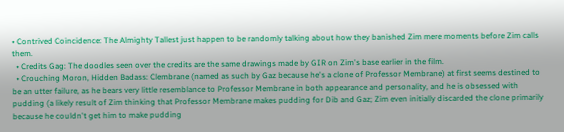• Contrived Coincidence: The Almighty Tallest just happen to be randomly talking about how they banished Zim mere moments before Zim calls them.
  • Credits Gag: The doodles seen over the credits are the same drawings made by GIR on Zim's base earlier in the film.
  • Crouching Moron, Hidden Badass: Clembrane (named as such by Gaz because he's a clone of Professor Membrane) at first seems destined to be an utter failure, as he bears very little resemblance to Professor Membrane in both appearance and personality, and he is obsessed with pudding (a likely result of Zim thinking that Professor Membrane makes pudding for Dib and Gaz; Zim even initially discarded the clone primarily because he couldn't get him to make pudding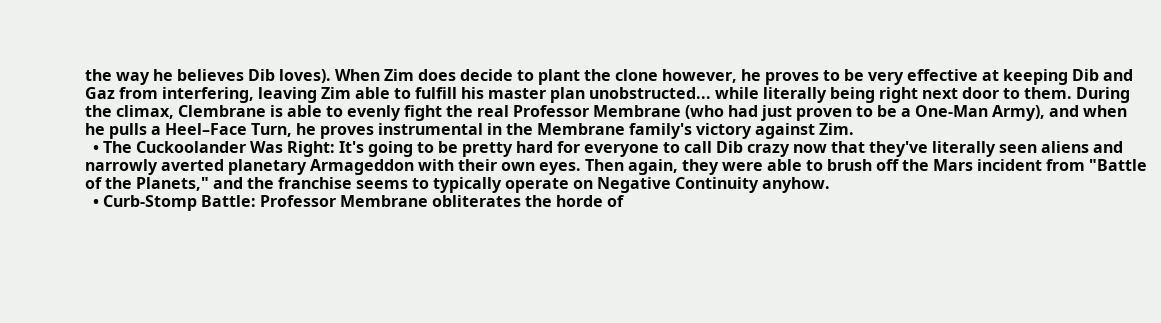the way he believes Dib loves). When Zim does decide to plant the clone however, he proves to be very effective at keeping Dib and Gaz from interfering, leaving Zim able to fulfill his master plan unobstructed... while literally being right next door to them. During the climax, Clembrane is able to evenly fight the real Professor Membrane (who had just proven to be a One-Man Army), and when he pulls a Heel–Face Turn, he proves instrumental in the Membrane family's victory against Zim.
  • The Cuckoolander Was Right: It's going to be pretty hard for everyone to call Dib crazy now that they've literally seen aliens and narrowly averted planetary Armageddon with their own eyes. Then again, they were able to brush off the Mars incident from "Battle of the Planets," and the franchise seems to typically operate on Negative Continuity anyhow.
  • Curb-Stomp Battle: Professor Membrane obliterates the horde of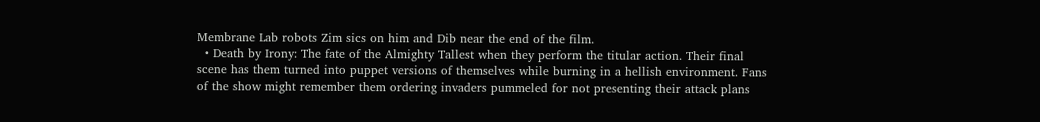Membrane Lab robots Zim sics on him and Dib near the end of the film.
  • Death by Irony: The fate of the Almighty Tallest when they perform the titular action. Their final scene has them turned into puppet versions of themselves while burning in a hellish environment. Fans of the show might remember them ordering invaders pummeled for not presenting their attack plans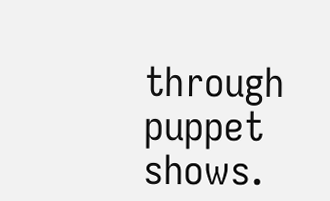through puppet shows.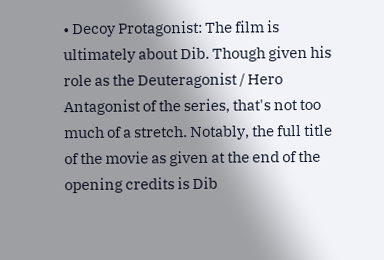• Decoy Protagonist: The film is ultimately about Dib. Though given his role as the Deuteragonist / Hero Antagonist of the series, that's not too much of a stretch. Notably, the full title of the movie as given at the end of the opening credits is Dib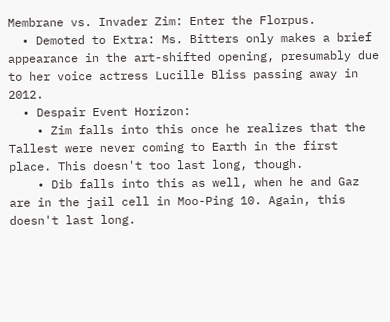Membrane vs. Invader Zim: Enter the Florpus.
  • Demoted to Extra: Ms. Bitters only makes a brief appearance in the art-shifted opening, presumably due to her voice actress Lucille Bliss passing away in 2012.
  • Despair Event Horizon:
    • Zim falls into this once he realizes that the Tallest were never coming to Earth in the first place. This doesn't too last long, though.
    • Dib falls into this as well, when he and Gaz are in the jail cell in Moo-Ping 10. Again, this doesn't last long.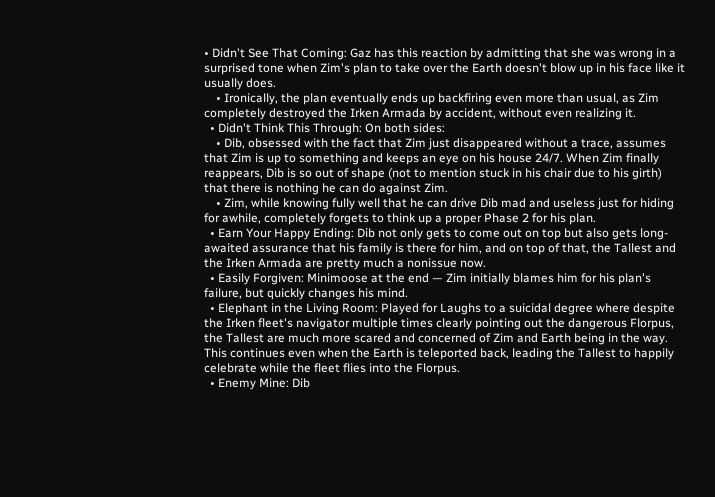• Didn't See That Coming: Gaz has this reaction by admitting that she was wrong in a surprised tone when Zim's plan to take over the Earth doesn't blow up in his face like it usually does.
    • Ironically, the plan eventually ends up backfiring even more than usual, as Zim completely destroyed the Irken Armada by accident, without even realizing it.
  • Didn't Think This Through: On both sides:
    • Dib, obsessed with the fact that Zim just disappeared without a trace, assumes that Zim is up to something and keeps an eye on his house 24/7. When Zim finally reappears, Dib is so out of shape (not to mention stuck in his chair due to his girth) that there is nothing he can do against Zim.
    • Zim, while knowing fully well that he can drive Dib mad and useless just for hiding for awhile, completely forgets to think up a proper Phase 2 for his plan.
  • Earn Your Happy Ending: Dib not only gets to come out on top but also gets long-awaited assurance that his family is there for him, and on top of that, the Tallest and the Irken Armada are pretty much a nonissue now.
  • Easily Forgiven: Minimoose at the end — Zim initially blames him for his plan's failure, but quickly changes his mind.
  • Elephant in the Living Room: Played for Laughs to a suicidal degree where despite the Irken fleet's navigator multiple times clearly pointing out the dangerous Florpus, the Tallest are much more scared and concerned of Zim and Earth being in the way. This continues even when the Earth is teleported back, leading the Tallest to happily celebrate while the fleet flies into the Florpus.
  • Enemy Mine: Dib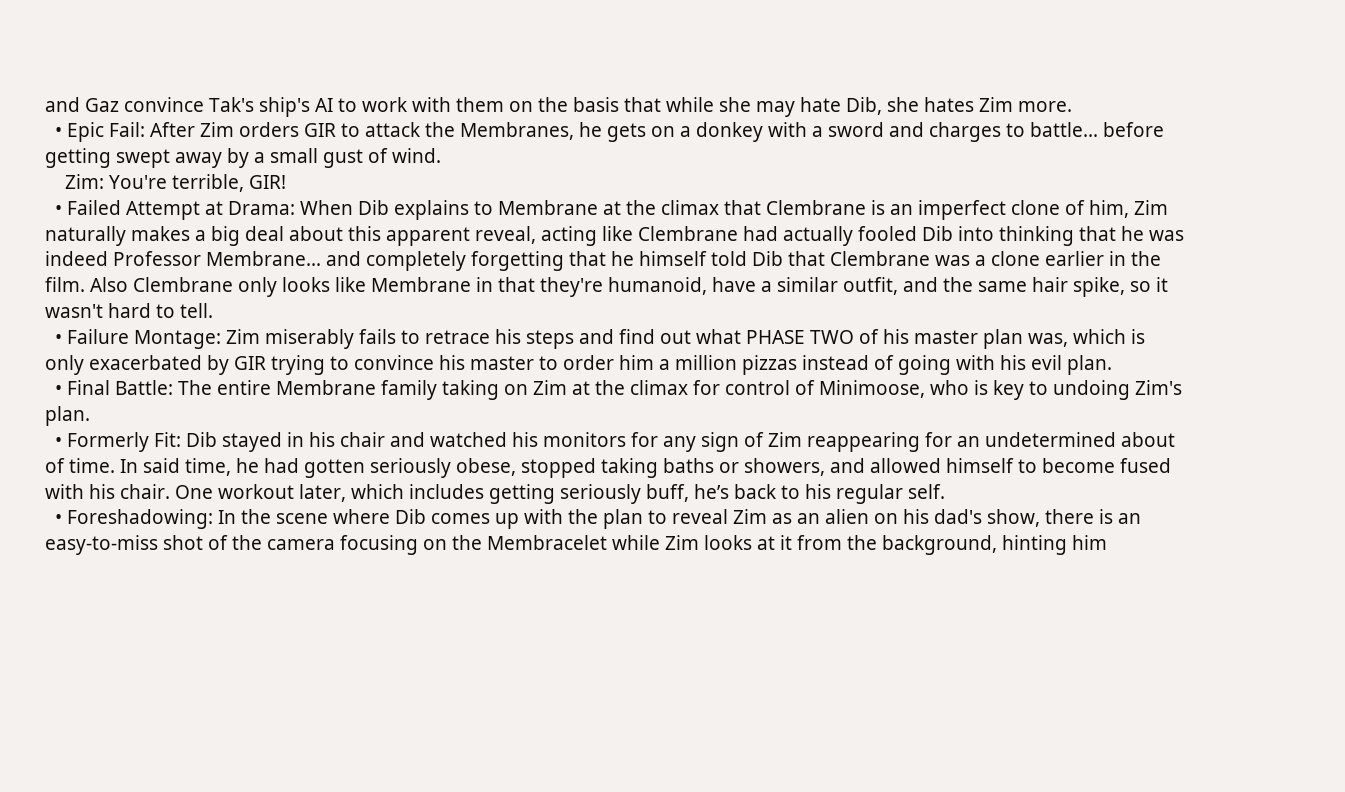and Gaz convince Tak's ship's AI to work with them on the basis that while she may hate Dib, she hates Zim more.
  • Epic Fail: After Zim orders GIR to attack the Membranes, he gets on a donkey with a sword and charges to battle... before getting swept away by a small gust of wind.
    Zim: You're terrible, GIR!
  • Failed Attempt at Drama: When Dib explains to Membrane at the climax that Clembrane is an imperfect clone of him, Zim naturally makes a big deal about this apparent reveal, acting like Clembrane had actually fooled Dib into thinking that he was indeed Professor Membrane... and completely forgetting that he himself told Dib that Clembrane was a clone earlier in the film. Also Clembrane only looks like Membrane in that they're humanoid, have a similar outfit, and the same hair spike, so it wasn't hard to tell.
  • Failure Montage: Zim miserably fails to retrace his steps and find out what PHASE TWO of his master plan was, which is only exacerbated by GIR trying to convince his master to order him a million pizzas instead of going with his evil plan.
  • Final Battle: The entire Membrane family taking on Zim at the climax for control of Minimoose, who is key to undoing Zim's plan.
  • Formerly Fit: Dib stayed in his chair and watched his monitors for any sign of Zim reappearing for an undetermined about of time. In said time, he had gotten seriously obese, stopped taking baths or showers, and allowed himself to become fused with his chair. One workout later, which includes getting seriously buff, he’s back to his regular self.
  • Foreshadowing: In the scene where Dib comes up with the plan to reveal Zim as an alien on his dad's show, there is an easy-to-miss shot of the camera focusing on the Membracelet while Zim looks at it from the background, hinting him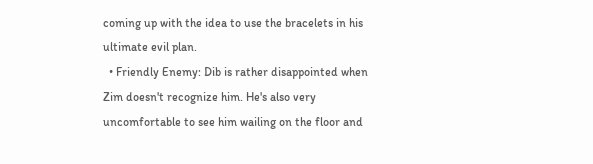coming up with the idea to use the bracelets in his ultimate evil plan.
  • Friendly Enemy: Dib is rather disappointed when Zim doesn't recognize him. He's also very uncomfortable to see him wailing on the floor and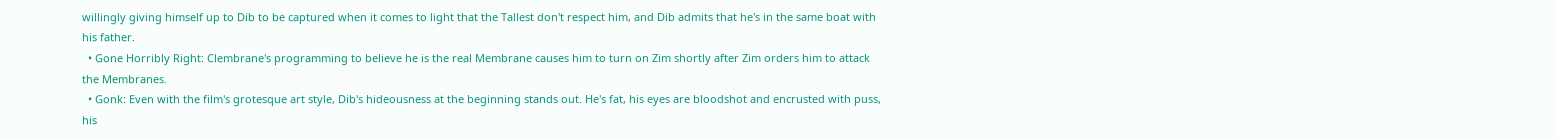willingly giving himself up to Dib to be captured when it comes to light that the Tallest don't respect him, and Dib admits that he's in the same boat with his father.
  • Gone Horribly Right: Clembrane's programming to believe he is the real Membrane causes him to turn on Zim shortly after Zim orders him to attack the Membranes.
  • Gonk: Even with the film's grotesque art style, Dib's hideousness at the beginning stands out. He's fat, his eyes are bloodshot and encrusted with puss, his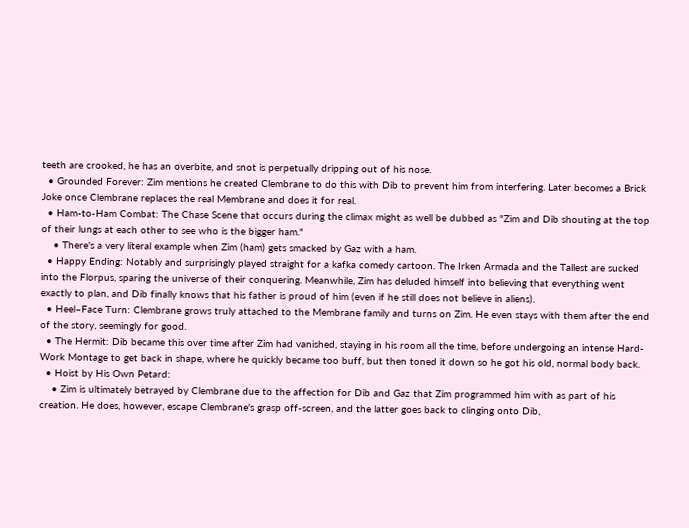teeth are crooked, he has an overbite, and snot is perpetually dripping out of his nose.
  • Grounded Forever: Zim mentions he created Clembrane to do this with Dib to prevent him from interfering. Later becomes a Brick Joke once Clembrane replaces the real Membrane and does it for real.
  • Ham-to-Ham Combat: The Chase Scene that occurs during the climax might as well be dubbed as "Zim and Dib shouting at the top of their lungs at each other to see who is the bigger ham."
    • There's a very literal example when Zim (ham) gets smacked by Gaz with a ham.
  • Happy Ending: Notably and surprisingly played straight for a kafka comedy cartoon. The Irken Armada and the Tallest are sucked into the Florpus, sparing the universe of their conquering. Meanwhile, Zim has deluded himself into believing that everything went exactly to plan, and Dib finally knows that his father is proud of him (even if he still does not believe in aliens).
  • Heel–Face Turn: Clembrane grows truly attached to the Membrane family and turns on Zim. He even stays with them after the end of the story, seemingly for good.
  • The Hermit: Dib became this over time after Zim had vanished, staying in his room all the time, before undergoing an intense Hard-Work Montage to get back in shape, where he quickly became too buff, but then toned it down so he got his old, normal body back.
  • Hoist by His Own Petard:
    • Zim is ultimately betrayed by Clembrane due to the affection for Dib and Gaz that Zim programmed him with as part of his creation. He does, however, escape Clembrane's grasp off-screen, and the latter goes back to clinging onto Dib,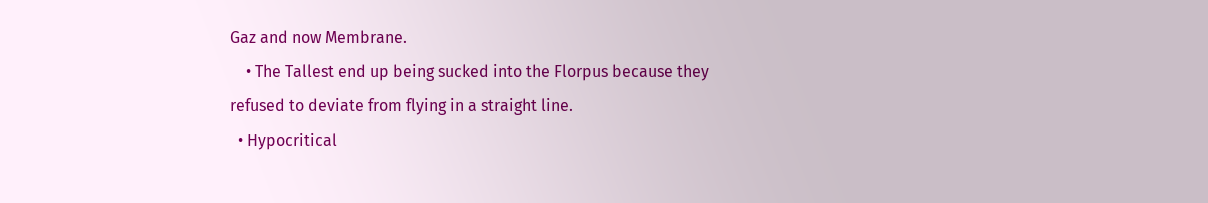Gaz and now Membrane.
    • The Tallest end up being sucked into the Florpus because they refused to deviate from flying in a straight line.
  • Hypocritical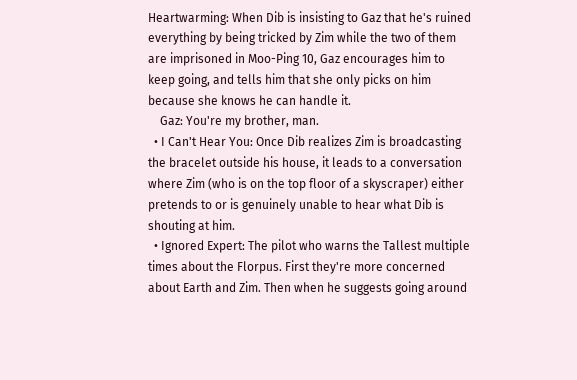Heartwarming: When Dib is insisting to Gaz that he's ruined everything by being tricked by Zim while the two of them are imprisoned in Moo-Ping 10, Gaz encourages him to keep going, and tells him that she only picks on him because she knows he can handle it.
    Gaz: You're my brother, man.
  • I Can't Hear You: Once Dib realizes Zim is broadcasting the bracelet outside his house, it leads to a conversation where Zim (who is on the top floor of a skyscraper) either pretends to or is genuinely unable to hear what Dib is shouting at him.
  • Ignored Expert: The pilot who warns the Tallest multiple times about the Florpus. First they're more concerned about Earth and Zim. Then when he suggests going around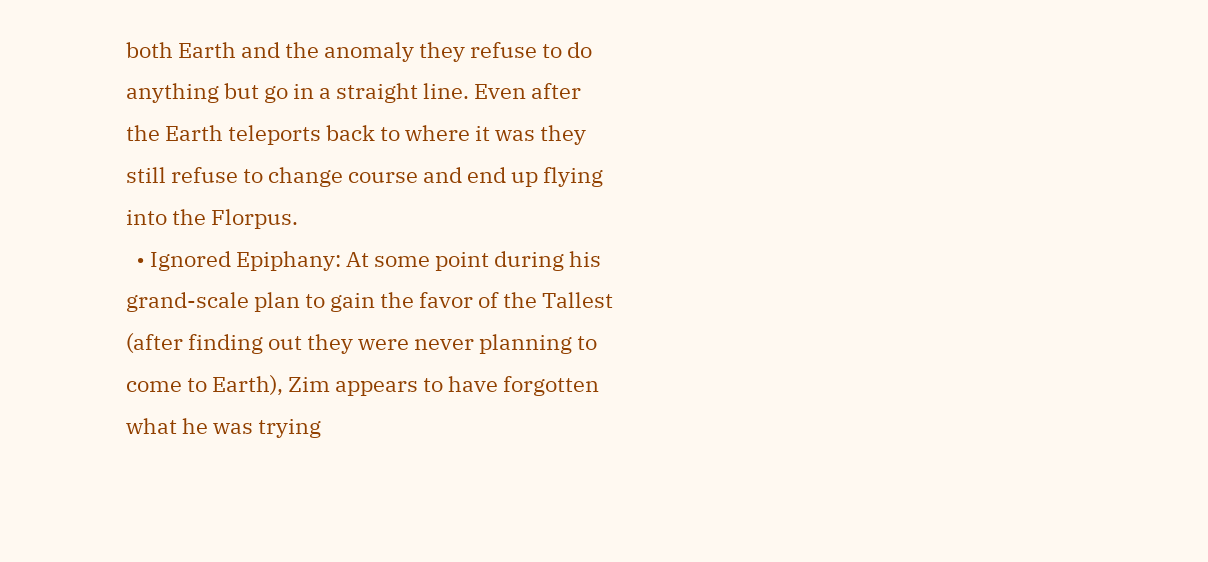both Earth and the anomaly they refuse to do anything but go in a straight line. Even after the Earth teleports back to where it was they still refuse to change course and end up flying into the Florpus.
  • Ignored Epiphany: At some point during his grand-scale plan to gain the favor of the Tallest (after finding out they were never planning to come to Earth), Zim appears to have forgotten what he was trying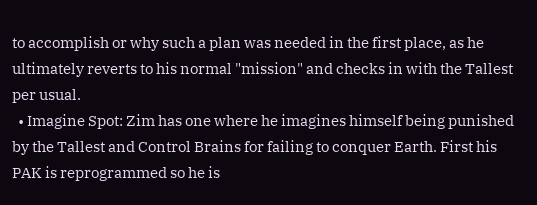to accomplish or why such a plan was needed in the first place, as he ultimately reverts to his normal "mission" and checks in with the Tallest per usual.
  • Imagine Spot: Zim has one where he imagines himself being punished by the Tallest and Control Brains for failing to conquer Earth. First his PAK is reprogrammed so he is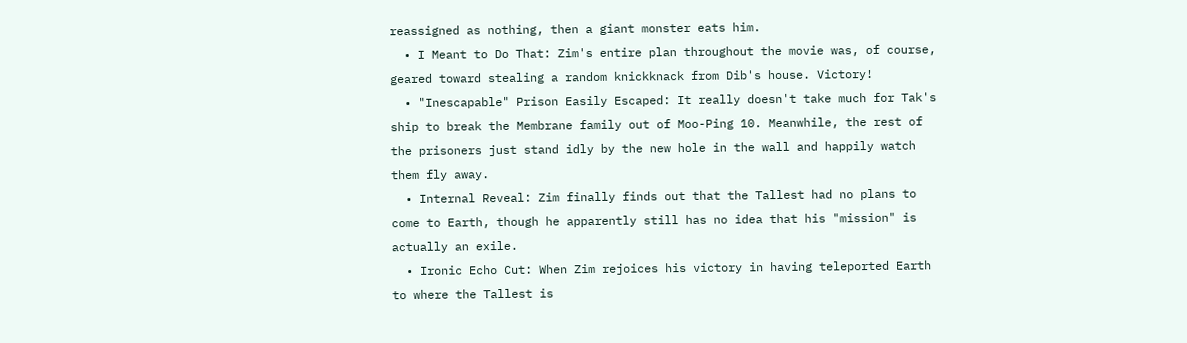reassigned as nothing, then a giant monster eats him.
  • I Meant to Do That: Zim's entire plan throughout the movie was, of course, geared toward stealing a random knickknack from Dib's house. Victory!
  • "Inescapable" Prison Easily Escaped: It really doesn't take much for Tak's ship to break the Membrane family out of Moo-Ping 10. Meanwhile, the rest of the prisoners just stand idly by the new hole in the wall and happily watch them fly away.
  • Internal Reveal: Zim finally finds out that the Tallest had no plans to come to Earth, though he apparently still has no idea that his "mission" is actually an exile.
  • Ironic Echo Cut: When Zim rejoices his victory in having teleported Earth to where the Tallest is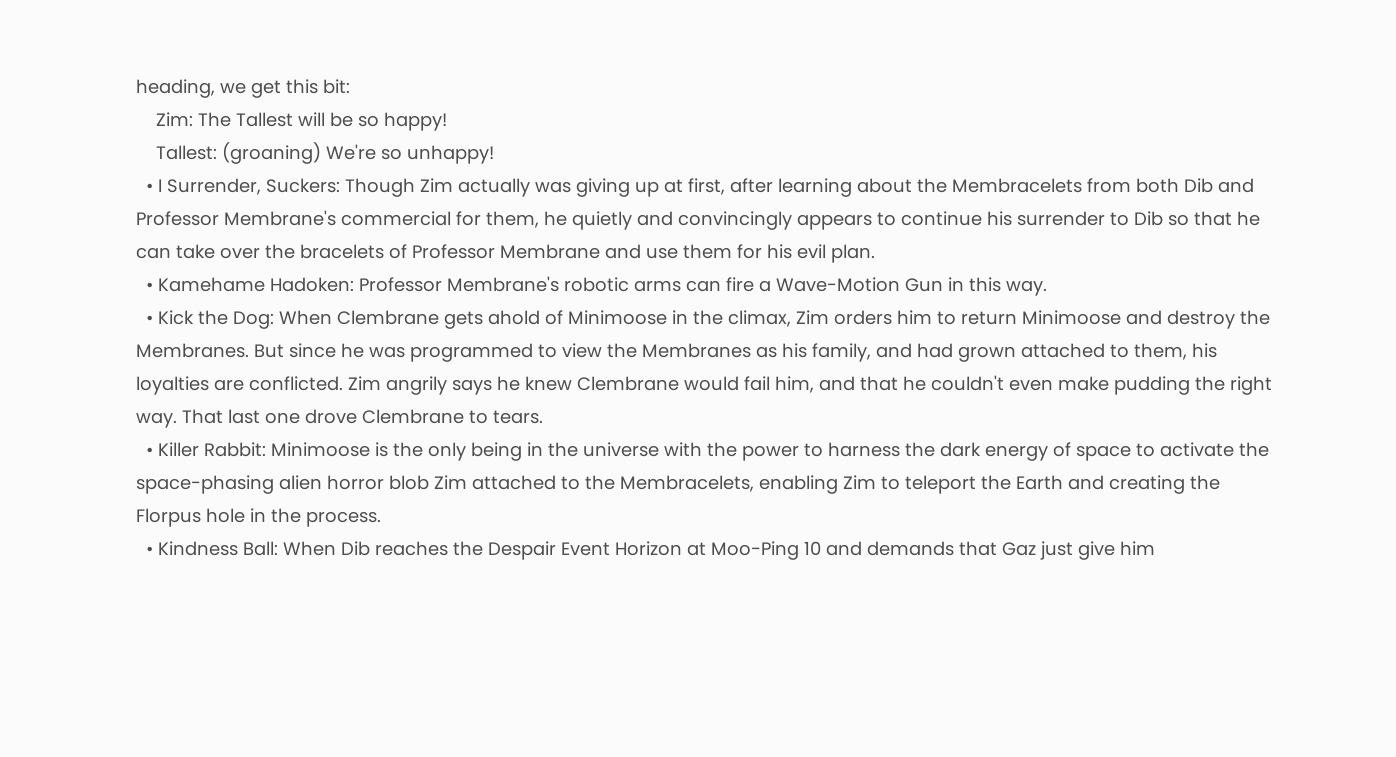heading, we get this bit:
    Zim: The Tallest will be so happy!
    Tallest: (groaning) We're so unhappy!
  • I Surrender, Suckers: Though Zim actually was giving up at first, after learning about the Membracelets from both Dib and Professor Membrane's commercial for them, he quietly and convincingly appears to continue his surrender to Dib so that he can take over the bracelets of Professor Membrane and use them for his evil plan.
  • Kamehame Hadoken: Professor Membrane's robotic arms can fire a Wave-Motion Gun in this way.
  • Kick the Dog: When Clembrane gets ahold of Minimoose in the climax, Zim orders him to return Minimoose and destroy the Membranes. But since he was programmed to view the Membranes as his family, and had grown attached to them, his loyalties are conflicted. Zim angrily says he knew Clembrane would fail him, and that he couldn't even make pudding the right way. That last one drove Clembrane to tears.
  • Killer Rabbit: Minimoose is the only being in the universe with the power to harness the dark energy of space to activate the space-phasing alien horror blob Zim attached to the Membracelets, enabling Zim to teleport the Earth and creating the Florpus hole in the process.
  • Kindness Ball: When Dib reaches the Despair Event Horizon at Moo-Ping 10 and demands that Gaz just give him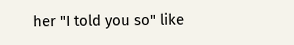her "I told you so" like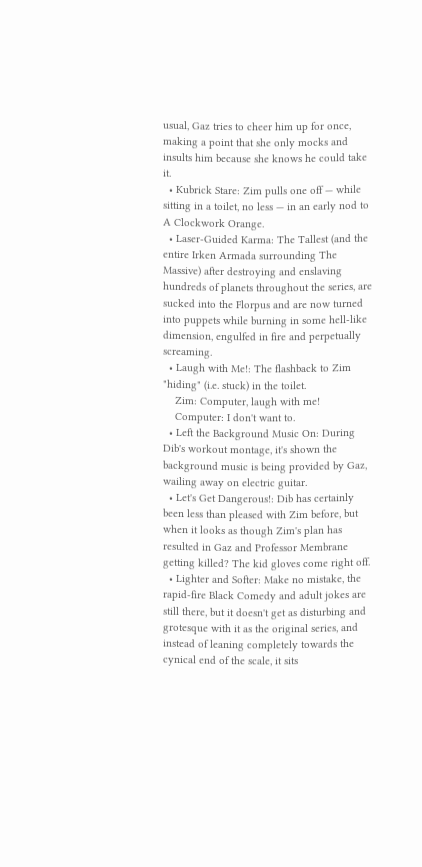usual, Gaz tries to cheer him up for once, making a point that she only mocks and insults him because she knows he could take it.
  • Kubrick Stare: Zim pulls one off — while sitting in a toilet, no less — in an early nod to A Clockwork Orange.
  • Laser-Guided Karma: The Tallest (and the entire Irken Armada surrounding The Massive) after destroying and enslaving hundreds of planets throughout the series, are sucked into the Florpus and are now turned into puppets while burning in some hell-like dimension, engulfed in fire and perpetually screaming.
  • Laugh with Me!: The flashback to Zim "hiding" (i.e. stuck) in the toilet.
    Zim: Computer, laugh with me!
    Computer: I don't want to.
  • Left the Background Music On: During Dib's workout montage, it's shown the background music is being provided by Gaz, wailing away on electric guitar.
  • Let's Get Dangerous!: Dib has certainly been less than pleased with Zim before, but when it looks as though Zim's plan has resulted in Gaz and Professor Membrane getting killed? The kid gloves come right off.
  • Lighter and Softer: Make no mistake, the rapid-fire Black Comedy and adult jokes are still there, but it doesn't get as disturbing and grotesque with it as the original series, and instead of leaning completely towards the cynical end of the scale, it sits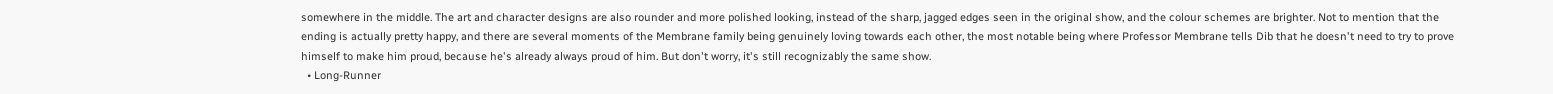somewhere in the middle. The art and character designs are also rounder and more polished looking, instead of the sharp, jagged edges seen in the original show, and the colour schemes are brighter. Not to mention that the ending is actually pretty happy, and there are several moments of the Membrane family being genuinely loving towards each other, the most notable being where Professor Membrane tells Dib that he doesn't need to try to prove himself to make him proud, because he's already always proud of him. But don't worry, it's still recognizably the same show.
  • Long-Runner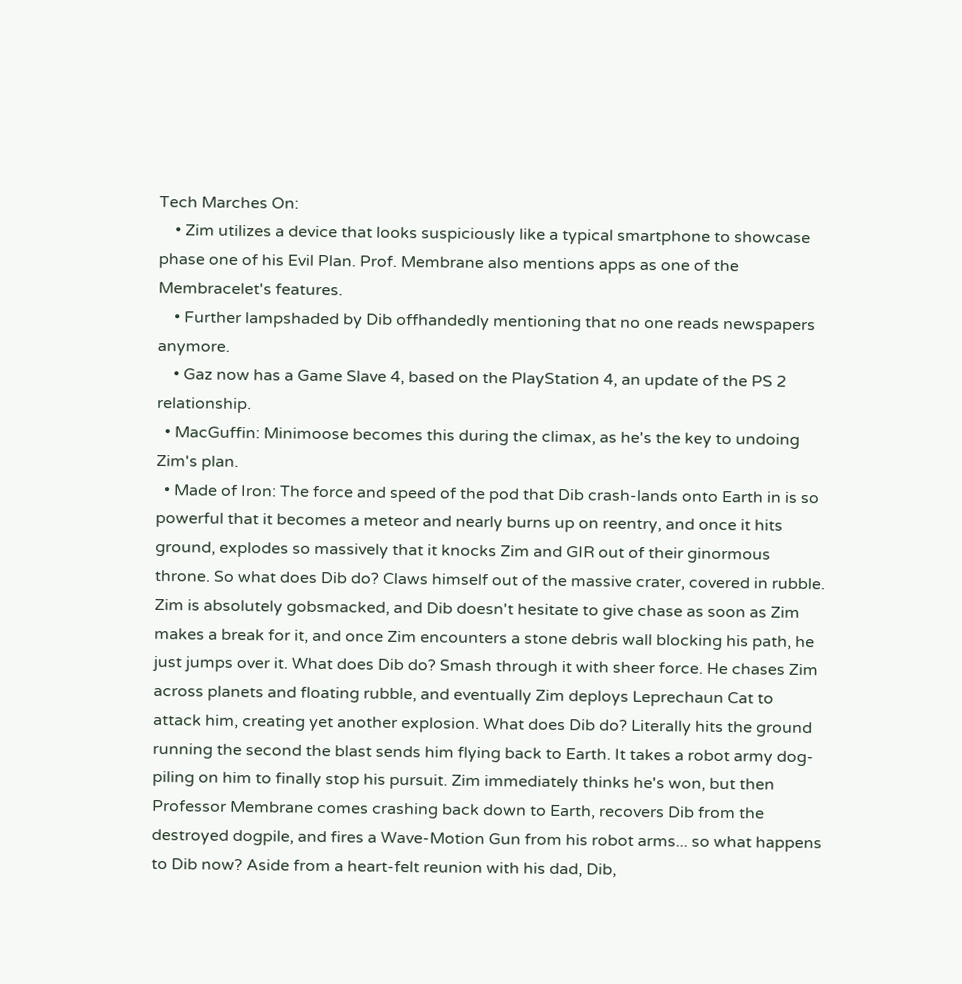Tech Marches On:
    • Zim utilizes a device that looks suspiciously like a typical smartphone to showcase phase one of his Evil Plan. Prof. Membrane also mentions apps as one of the Membracelet's features.
    • Further lampshaded by Dib offhandedly mentioning that no one reads newspapers anymore.
    • Gaz now has a Game Slave 4, based on the PlayStation 4, an update of the PS 2 relationship.
  • MacGuffin: Minimoose becomes this during the climax, as he's the key to undoing Zim's plan.
  • Made of Iron: The force and speed of the pod that Dib crash-lands onto Earth in is so powerful that it becomes a meteor and nearly burns up on reentry, and once it hits ground, explodes so massively that it knocks Zim and GIR out of their ginormous throne. So what does Dib do? Claws himself out of the massive crater, covered in rubble. Zim is absolutely gobsmacked, and Dib doesn't hesitate to give chase as soon as Zim makes a break for it, and once Zim encounters a stone debris wall blocking his path, he just jumps over it. What does Dib do? Smash through it with sheer force. He chases Zim across planets and floating rubble, and eventually Zim deploys Leprechaun Cat to attack him, creating yet another explosion. What does Dib do? Literally hits the ground running the second the blast sends him flying back to Earth. It takes a robot army dog-piling on him to finally stop his pursuit. Zim immediately thinks he's won, but then Professor Membrane comes crashing back down to Earth, recovers Dib from the destroyed dogpile, and fires a Wave-Motion Gun from his robot arms... so what happens to Dib now? Aside from a heart-felt reunion with his dad, Dib,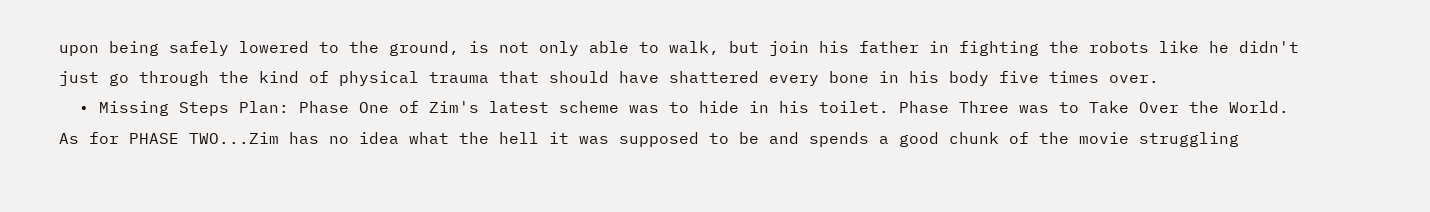upon being safely lowered to the ground, is not only able to walk, but join his father in fighting the robots like he didn't just go through the kind of physical trauma that should have shattered every bone in his body five times over.
  • Missing Steps Plan: Phase One of Zim's latest scheme was to hide in his toilet. Phase Three was to Take Over the World. As for PHASE TWO...Zim has no idea what the hell it was supposed to be and spends a good chunk of the movie struggling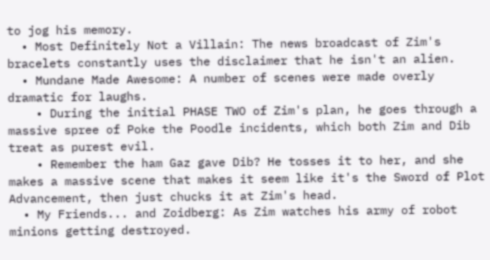to jog his memory.
  • Most Definitely Not a Villain: The news broadcast of Zim's bracelets constantly uses the disclaimer that he isn't an alien.
  • Mundane Made Awesome: A number of scenes were made overly dramatic for laughs.
    • During the initial PHASE TWO of Zim's plan, he goes through a massive spree of Poke the Poodle incidents, which both Zim and Dib treat as purest evil.
    • Remember the ham Gaz gave Dib? He tosses it to her, and she makes a massive scene that makes it seem like it's the Sword of Plot Advancement, then just chucks it at Zim's head.
  • My Friends... and Zoidberg: As Zim watches his army of robot minions getting destroyed.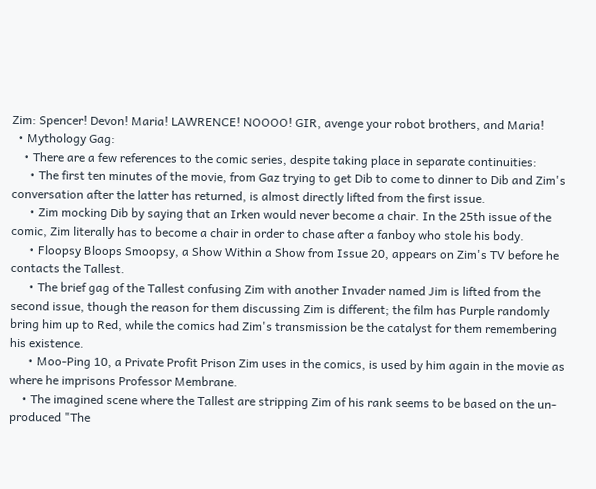Zim: Spencer! Devon! Maria! LAWRENCE! NOOOO! GIR, avenge your robot brothers, and Maria!
  • Mythology Gag:
    • There are a few references to the comic series, despite taking place in separate continuities:
      • The first ten minutes of the movie, from Gaz trying to get Dib to come to dinner to Dib and Zim's conversation after the latter has returned, is almost directly lifted from the first issue.
      • Zim mocking Dib by saying that an Irken would never become a chair. In the 25th issue of the comic, Zim literally has to become a chair in order to chase after a fanboy who stole his body.
      • Floopsy Bloops Smoopsy, a Show Within a Show from Issue 20, appears on Zim's TV before he contacts the Tallest.
      • The brief gag of the Tallest confusing Zim with another Invader named Jim is lifted from the second issue, though the reason for them discussing Zim is different; the film has Purple randomly bring him up to Red, while the comics had Zim's transmission be the catalyst for them remembering his existence.
      • Moo-Ping 10, a Private Profit Prison Zim uses in the comics, is used by him again in the movie as where he imprisons Professor Membrane.
    • The imagined scene where the Tallest are stripping Zim of his rank seems to be based on the un-produced "The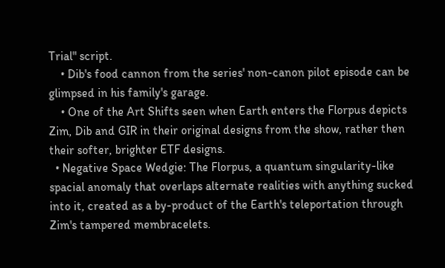Trial" script.
    • Dib's food cannon from the series' non-canon pilot episode can be glimpsed in his family's garage.
    • One of the Art Shifts seen when Earth enters the Florpus depicts Zim, Dib and GIR in their original designs from the show, rather then their softer, brighter ETF designs.
  • Negative Space Wedgie: The Florpus, a quantum singularity-like spacial anomaly that overlaps alternate realities with anything sucked into it, created as a by-product of the Earth's teleportation through Zim's tampered membracelets.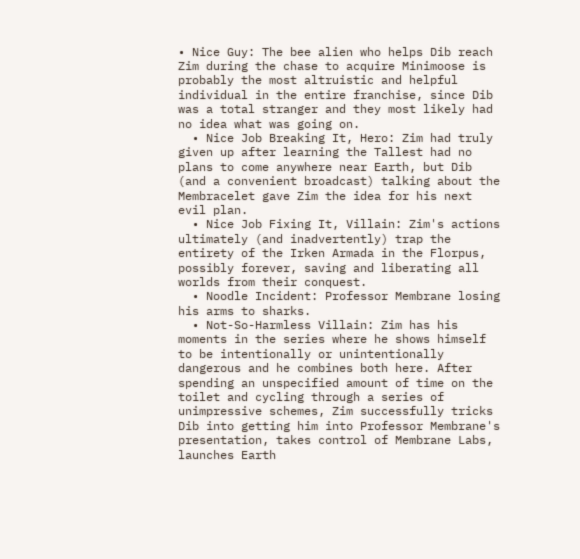• Nice Guy: The bee alien who helps Dib reach Zim during the chase to acquire Minimoose is probably the most altruistic and helpful individual in the entire franchise, since Dib was a total stranger and they most likely had no idea what was going on.
  • Nice Job Breaking It, Hero: Zim had truly given up after learning the Tallest had no plans to come anywhere near Earth, but Dib (and a convenient broadcast) talking about the Membracelet gave Zim the idea for his next evil plan.
  • Nice Job Fixing It, Villain: Zim's actions ultimately (and inadvertently) trap the entirety of the Irken Armada in the Florpus, possibly forever, saving and liberating all worlds from their conquest.
  • Noodle Incident: Professor Membrane losing his arms to sharks.
  • Not-So-Harmless Villain: Zim has his moments in the series where he shows himself to be intentionally or unintentionally dangerous and he combines both here. After spending an unspecified amount of time on the toilet and cycling through a series of unimpressive schemes, Zim successfully tricks Dib into getting him into Professor Membrane's presentation, takes control of Membrane Labs, launches Earth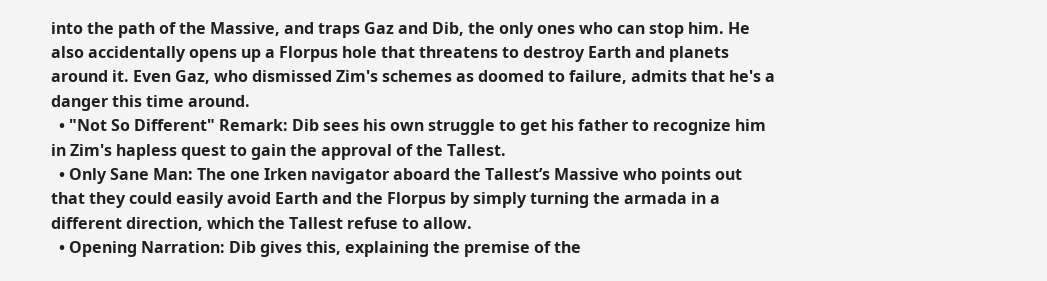into the path of the Massive, and traps Gaz and Dib, the only ones who can stop him. He also accidentally opens up a Florpus hole that threatens to destroy Earth and planets around it. Even Gaz, who dismissed Zim's schemes as doomed to failure, admits that he's a danger this time around.
  • "Not So Different" Remark: Dib sees his own struggle to get his father to recognize him in Zim's hapless quest to gain the approval of the Tallest.
  • Only Sane Man: The one Irken navigator aboard the Tallest’s Massive who points out that they could easily avoid Earth and the Florpus by simply turning the armada in a different direction, which the Tallest refuse to allow.
  • Opening Narration: Dib gives this, explaining the premise of the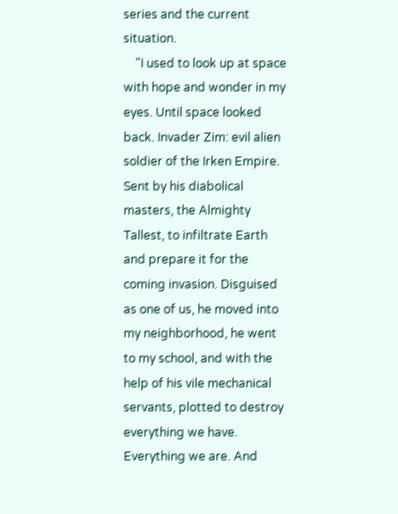series and the current situation.
    "I used to look up at space with hope and wonder in my eyes. Until space looked back. Invader Zim: evil alien soldier of the Irken Empire. Sent by his diabolical masters, the Almighty Tallest, to infiltrate Earth and prepare it for the coming invasion. Disguised as one of us, he moved into my neighborhood, he went to my school, and with the help of his vile mechanical servants, plotted to destroy everything we have. Everything we are. And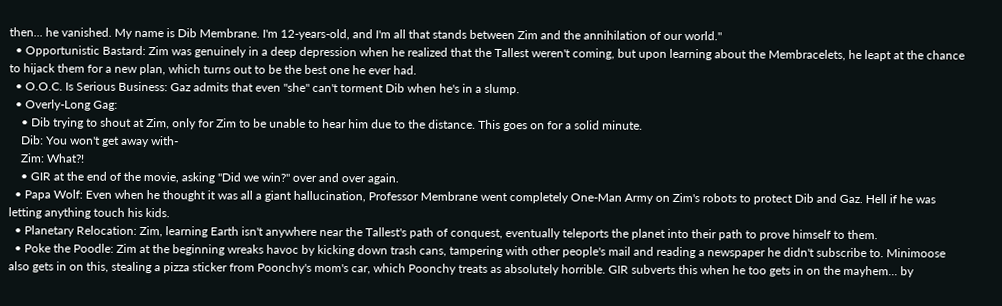then... he vanished. My name is Dib Membrane. I'm 12-years-old, and I'm all that stands between Zim and the annihilation of our world."
  • Opportunistic Bastard: Zim was genuinely in a deep depression when he realized that the Tallest weren't coming, but upon learning about the Membracelets, he leapt at the chance to hijack them for a new plan, which turns out to be the best one he ever had.
  • O.O.C. Is Serious Business: Gaz admits that even ''she'' can't torment Dib when he's in a slump.
  • Overly-Long Gag:
    • Dib trying to shout at Zim, only for Zim to be unable to hear him due to the distance. This goes on for a solid minute.
    Dib: You won't get away with-
    Zim: What?!
    • GIR at the end of the movie, asking "Did we win?" over and over again.
  • Papa Wolf: Even when he thought it was all a giant hallucination, Professor Membrane went completely One-Man Army on Zim's robots to protect Dib and Gaz. Hell if he was letting anything touch his kids.
  • Planetary Relocation: Zim, learning Earth isn't anywhere near the Tallest's path of conquest, eventually teleports the planet into their path to prove himself to them.
  • Poke the Poodle: Zim at the beginning wreaks havoc by kicking down trash cans, tampering with other people's mail and reading a newspaper he didn't subscribe to. Minimoose also gets in on this, stealing a pizza sticker from Poonchy's mom's car, which Poonchy treats as absolutely horrible. GIR subverts this when he too gets in on the mayhem... by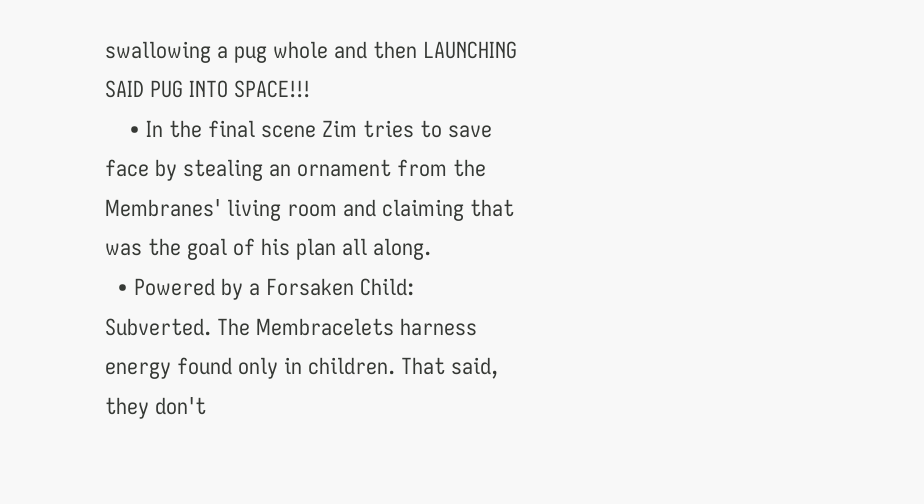swallowing a pug whole and then LAUNCHING SAID PUG INTO SPACE!!!
    • In the final scene Zim tries to save face by stealing an ornament from the Membranes' living room and claiming that was the goal of his plan all along.
  • Powered by a Forsaken Child: Subverted. The Membracelets harness energy found only in children. That said, they don't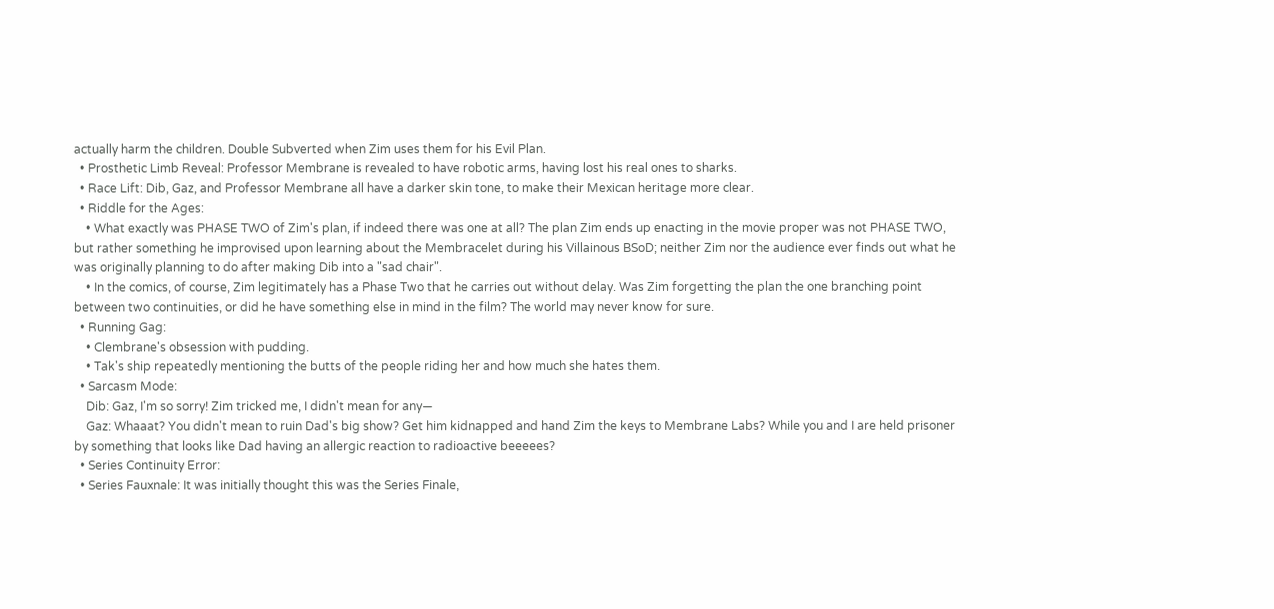actually harm the children. Double Subverted when Zim uses them for his Evil Plan.
  • Prosthetic Limb Reveal: Professor Membrane is revealed to have robotic arms, having lost his real ones to sharks.
  • Race Lift: Dib, Gaz, and Professor Membrane all have a darker skin tone, to make their Mexican heritage more clear.
  • Riddle for the Ages:
    • What exactly was PHASE TWO of Zim's plan, if indeed there was one at all? The plan Zim ends up enacting in the movie proper was not PHASE TWO, but rather something he improvised upon learning about the Membracelet during his Villainous BSoD; neither Zim nor the audience ever finds out what he was originally planning to do after making Dib into a "sad chair".
    • In the comics, of course, Zim legitimately has a Phase Two that he carries out without delay. Was Zim forgetting the plan the one branching point between two continuities, or did he have something else in mind in the film? The world may never know for sure.
  • Running Gag:
    • Clembrane's obsession with pudding.
    • Tak's ship repeatedly mentioning the butts of the people riding her and how much she hates them.
  • Sarcasm Mode:
    Dib: Gaz, I'm so sorry! Zim tricked me, I didn't mean for any—
    Gaz: Whaaat? You didn't mean to ruin Dad's big show? Get him kidnapped and hand Zim the keys to Membrane Labs? While you and I are held prisoner by something that looks like Dad having an allergic reaction to radioactive beeeees?
  • Series Continuity Error:
  • Series Fauxnale: It was initially thought this was the Series Finale,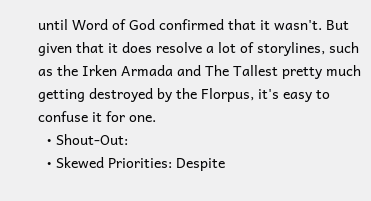until Word of God confirmed that it wasn't. But given that it does resolve a lot of storylines, such as the Irken Armada and The Tallest pretty much getting destroyed by the Florpus, it's easy to confuse it for one.
  • Shout-Out:
  • Skewed Priorities: Despite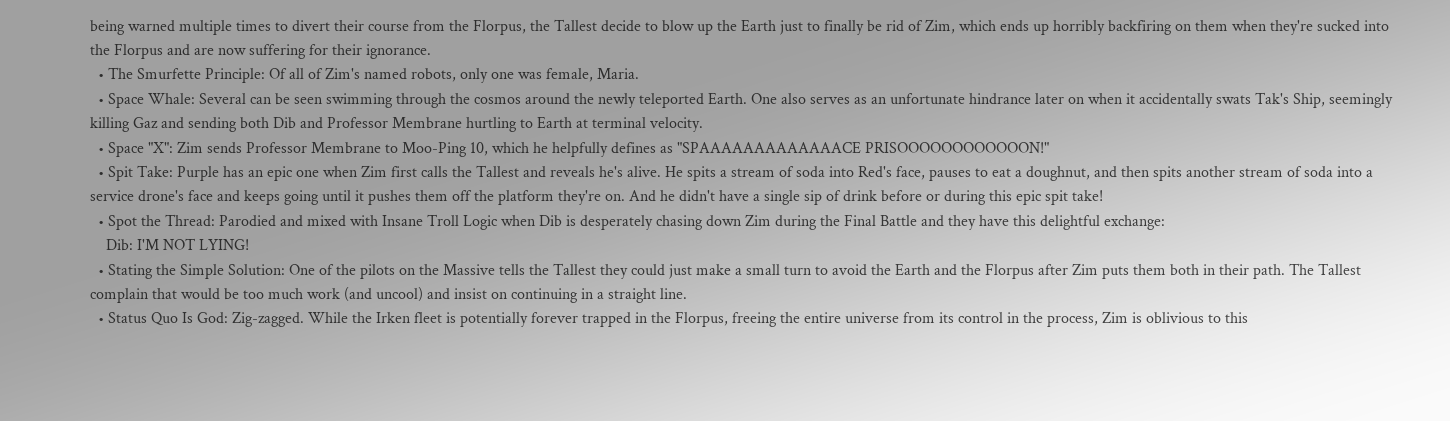being warned multiple times to divert their course from the Florpus, the Tallest decide to blow up the Earth just to finally be rid of Zim, which ends up horribly backfiring on them when they're sucked into the Florpus and are now suffering for their ignorance.
  • The Smurfette Principle: Of all of Zim's named robots, only one was female, Maria.
  • Space Whale: Several can be seen swimming through the cosmos around the newly teleported Earth. One also serves as an unfortunate hindrance later on when it accidentally swats Tak's Ship, seemingly killing Gaz and sending both Dib and Professor Membrane hurtling to Earth at terminal velocity.
  • Space "X": Zim sends Professor Membrane to Moo-Ping 10, which he helpfully defines as "SPAAAAAAAAAAAAACE PRISOOOOOOOOOOOON!"
  • Spit Take: Purple has an epic one when Zim first calls the Tallest and reveals he's alive. He spits a stream of soda into Red's face, pauses to eat a doughnut, and then spits another stream of soda into a service drone's face and keeps going until it pushes them off the platform they're on. And he didn't have a single sip of drink before or during this epic spit take!
  • Spot the Thread: Parodied and mixed with Insane Troll Logic when Dib is desperately chasing down Zim during the Final Battle and they have this delightful exchange:
    Dib: I'M NOT LYING!
  • Stating the Simple Solution: One of the pilots on the Massive tells the Tallest they could just make a small turn to avoid the Earth and the Florpus after Zim puts them both in their path. The Tallest complain that would be too much work (and uncool) and insist on continuing in a straight line.
  • Status Quo Is God: Zig-zagged. While the Irken fleet is potentially forever trapped in the Florpus, freeing the entire universe from its control in the process, Zim is oblivious to this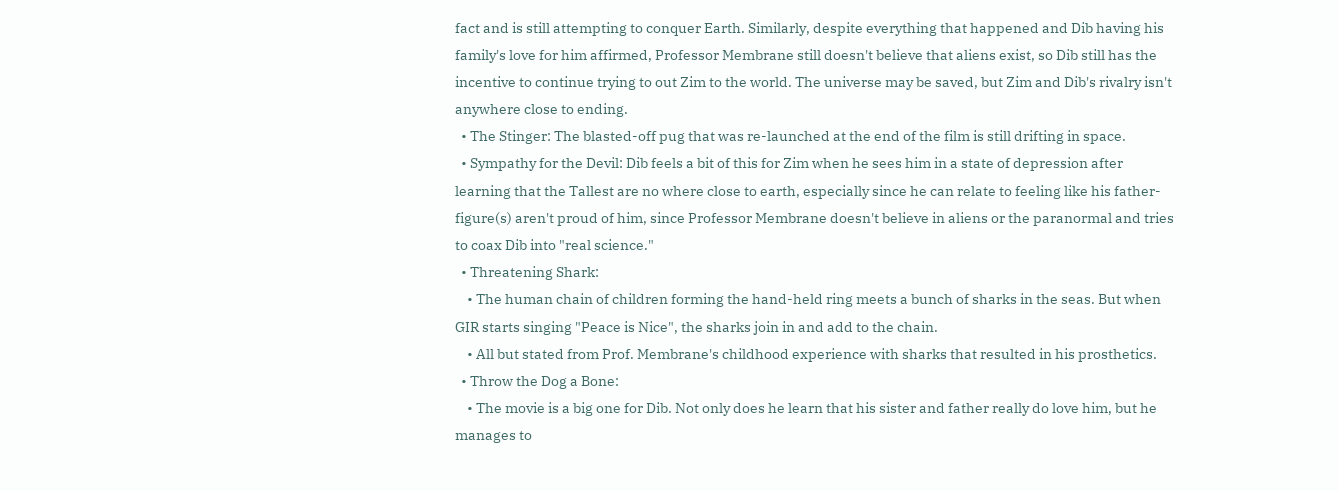fact and is still attempting to conquer Earth. Similarly, despite everything that happened and Dib having his family's love for him affirmed, Professor Membrane still doesn't believe that aliens exist, so Dib still has the incentive to continue trying to out Zim to the world. The universe may be saved, but Zim and Dib's rivalry isn't anywhere close to ending.
  • The Stinger: The blasted-off pug that was re-launched at the end of the film is still drifting in space.
  • Sympathy for the Devil: Dib feels a bit of this for Zim when he sees him in a state of depression after learning that the Tallest are no where close to earth, especially since he can relate to feeling like his father-figure(s) aren't proud of him, since Professor Membrane doesn't believe in aliens or the paranormal and tries to coax Dib into "real science."
  • Threatening Shark:
    • The human chain of children forming the hand-held ring meets a bunch of sharks in the seas. But when GIR starts singing "Peace is Nice", the sharks join in and add to the chain.
    • All but stated from Prof. Membrane's childhood experience with sharks that resulted in his prosthetics.
  • Throw the Dog a Bone:
    • The movie is a big one for Dib. Not only does he learn that his sister and father really do love him, but he manages to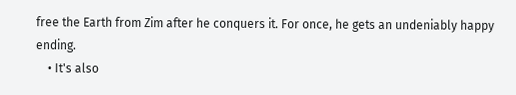free the Earth from Zim after he conquers it. For once, he gets an undeniably happy ending.
    • It's also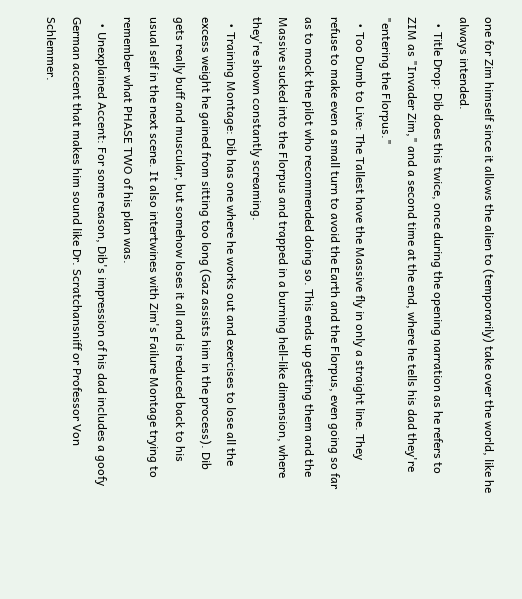one for Zim himself since it allows the alien to (temporarily) take over the world, like he always intended.
  • Title Drop: Dib does this twice, once during the opening narration as he refers to ZIM as "Invader Zim," and a second time at the end, where he tells his dad they're "entering the Florpus."
  • Too Dumb to Live: The Tallest have the Massive fly in only a straight line. They refuse to make even a small turn to avoid the Earth and the Florpus, even going so far as to mock the pilot who recommended doing so. This ends up getting them and the Massive sucked into the Florpus and trapped in a burning hell-like dimension, where they're shown constantly screaming.
  • Training Montage: Dib has one where he works out and exercises to lose all the excess weight he gained from sitting too long (Gaz assists him in the process). Dib gets really buff and muscular, but somehow loses it all and is reduced back to his usual self in the next scene. It also intertwines with Zim's Failure Montage trying to remember what PHASE TWO of his plan was.
  • Unexplained Accent: For some reason, Dib's impression of his dad includes a goofy German accent that makes him sound like Dr. Scratchansniff or Professor Von Schlemmer.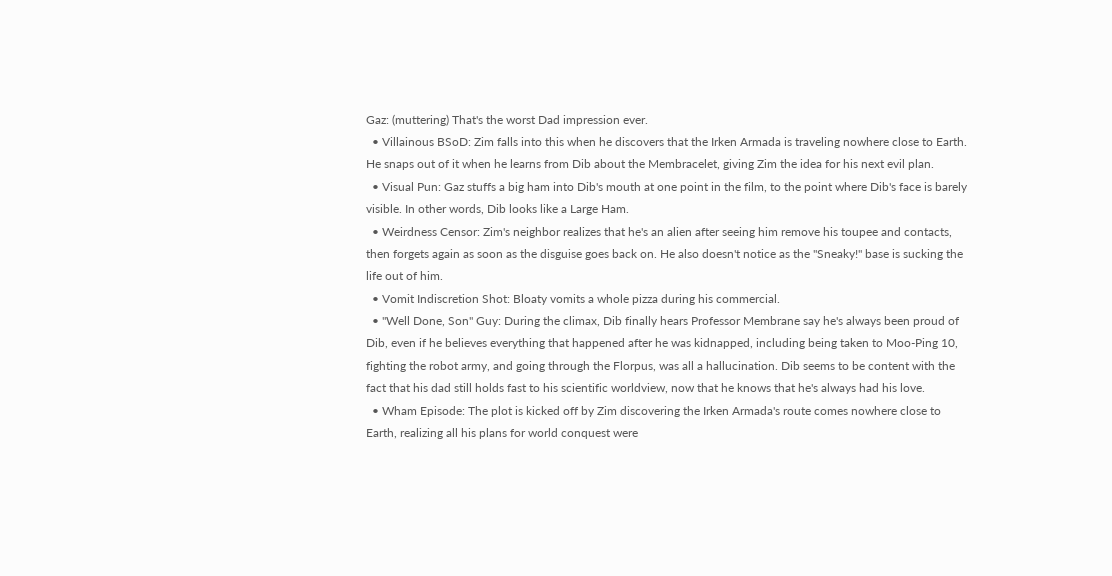Gaz: (muttering) That's the worst Dad impression ever.
  • Villainous BSoD: Zim falls into this when he discovers that the Irken Armada is traveling nowhere close to Earth. He snaps out of it when he learns from Dib about the Membracelet, giving Zim the idea for his next evil plan.
  • Visual Pun: Gaz stuffs a big ham into Dib's mouth at one point in the film, to the point where Dib's face is barely visible. In other words, Dib looks like a Large Ham.
  • Weirdness Censor: Zim's neighbor realizes that he's an alien after seeing him remove his toupee and contacts, then forgets again as soon as the disguise goes back on. He also doesn't notice as the "Sneaky!" base is sucking the life out of him.
  • Vomit Indiscretion Shot: Bloaty vomits a whole pizza during his commercial.
  • "Well Done, Son" Guy: During the climax, Dib finally hears Professor Membrane say he's always been proud of Dib, even if he believes everything that happened after he was kidnapped, including being taken to Moo-Ping 10, fighting the robot army, and going through the Florpus, was all a hallucination. Dib seems to be content with the fact that his dad still holds fast to his scientific worldview, now that he knows that he's always had his love.
  • Wham Episode: The plot is kicked off by Zim discovering the Irken Armada's route comes nowhere close to Earth, realizing all his plans for world conquest were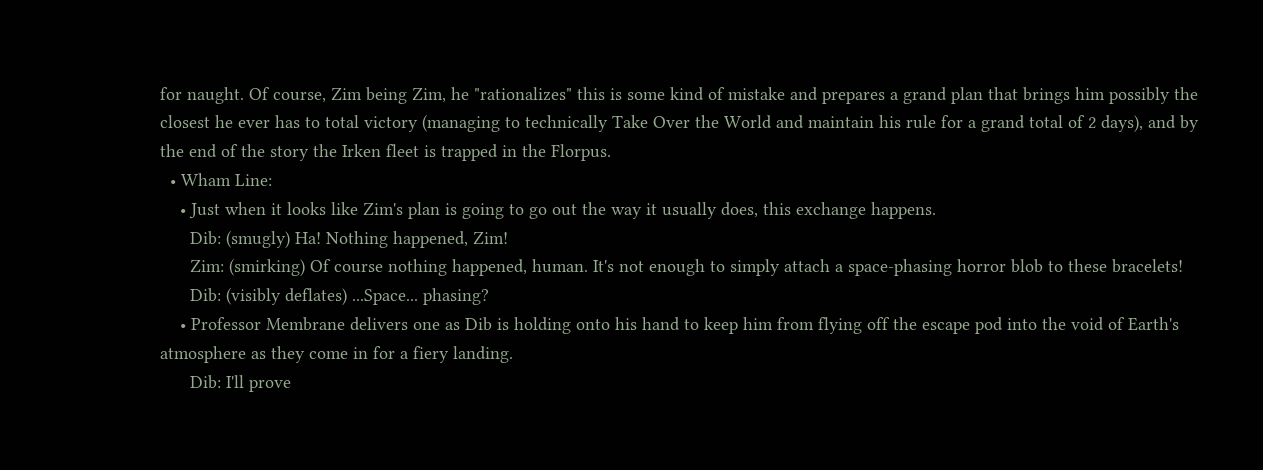for naught. Of course, Zim being Zim, he "rationalizes" this is some kind of mistake and prepares a grand plan that brings him possibly the closest he ever has to total victory (managing to technically Take Over the World and maintain his rule for a grand total of 2 days), and by the end of the story the Irken fleet is trapped in the Florpus.
  • Wham Line:
    • Just when it looks like Zim's plan is going to go out the way it usually does, this exchange happens.
      Dib: (smugly) Ha! Nothing happened, Zim!
      Zim: (smirking) Of course nothing happened, human. It's not enough to simply attach a space-phasing horror blob to these bracelets!
      Dib: (visibly deflates) ...Space... phasing?
    • Professor Membrane delivers one as Dib is holding onto his hand to keep him from flying off the escape pod into the void of Earth's atmosphere as they come in for a fiery landing.
      Dib: I'll prove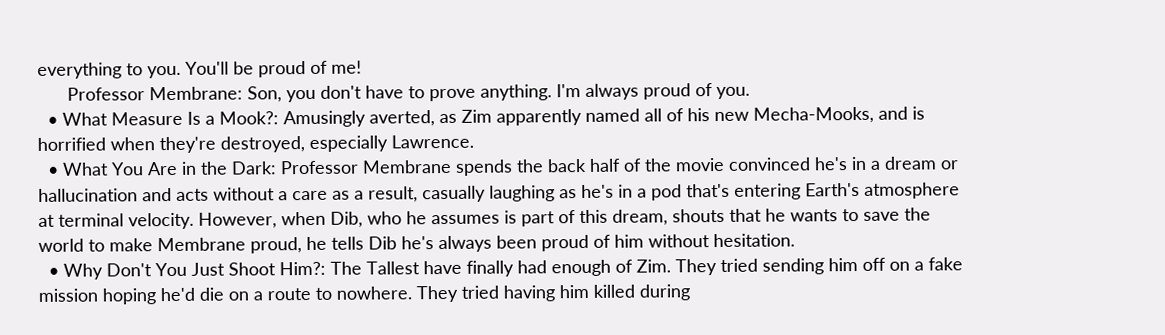everything to you. You'll be proud of me!
      Professor Membrane: Son, you don't have to prove anything. I'm always proud of you.
  • What Measure Is a Mook?: Amusingly averted, as Zim apparently named all of his new Mecha-Mooks, and is horrified when they're destroyed, especially Lawrence.
  • What You Are in the Dark: Professor Membrane spends the back half of the movie convinced he's in a dream or hallucination and acts without a care as a result, casually laughing as he's in a pod that's entering Earth's atmosphere at terminal velocity. However, when Dib, who he assumes is part of this dream, shouts that he wants to save the world to make Membrane proud, he tells Dib he's always been proud of him without hesitation.
  • Why Don't You Just Shoot Him?: The Tallest have finally had enough of Zim. They tried sending him off on a fake mission hoping he'd die on a route to nowhere. They tried having him killed during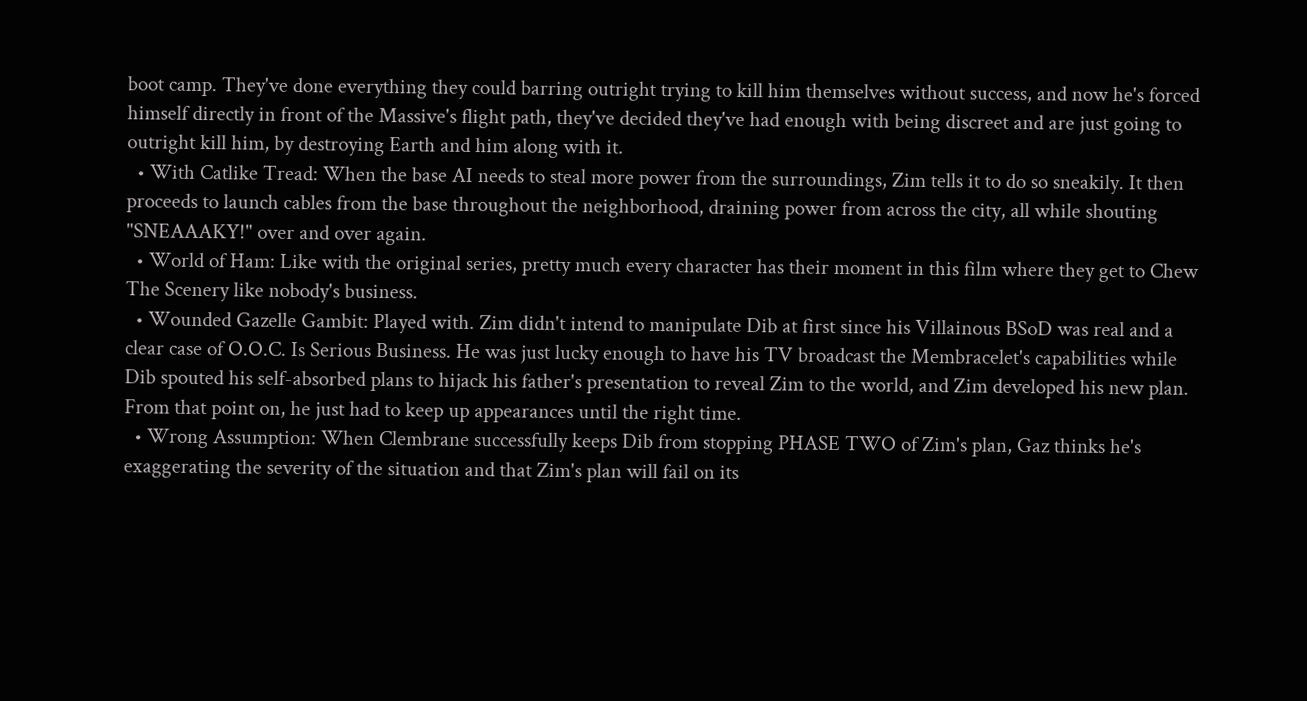boot camp. They've done everything they could barring outright trying to kill him themselves without success, and now he's forced himself directly in front of the Massive's flight path, they've decided they've had enough with being discreet and are just going to outright kill him, by destroying Earth and him along with it.
  • With Catlike Tread: When the base AI needs to steal more power from the surroundings, Zim tells it to do so sneakily. It then proceeds to launch cables from the base throughout the neighborhood, draining power from across the city, all while shouting "SNEAAAKY!" over and over again.
  • World of Ham: Like with the original series, pretty much every character has their moment in this film where they get to Chew The Scenery like nobody's business.
  • Wounded Gazelle Gambit: Played with. Zim didn't intend to manipulate Dib at first since his Villainous BSoD was real and a clear case of O.O.C. Is Serious Business. He was just lucky enough to have his TV broadcast the Membracelet's capabilities while Dib spouted his self-absorbed plans to hijack his father's presentation to reveal Zim to the world, and Zim developed his new plan. From that point on, he just had to keep up appearances until the right time.
  • Wrong Assumption: When Clembrane successfully keeps Dib from stopping PHASE TWO of Zim's plan, Gaz thinks he's exaggerating the severity of the situation and that Zim's plan will fail on its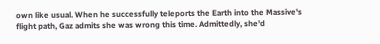own like usual. When he successfully teleports the Earth into the Massive's flight path, Gaz admits she was wrong this time. Admittedly, she'd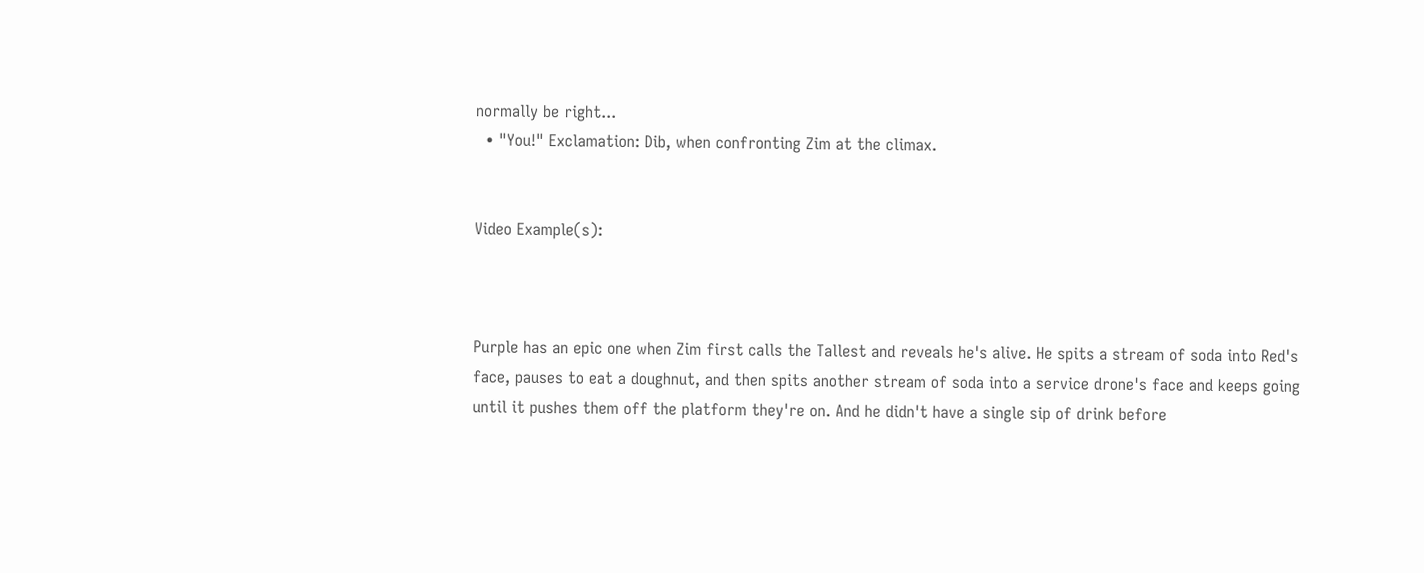normally be right...
  • "You!" Exclamation: Dib, when confronting Zim at the climax.


Video Example(s):



Purple has an epic one when Zim first calls the Tallest and reveals he's alive. He spits a stream of soda into Red's face, pauses to eat a doughnut, and then spits another stream of soda into a service drone's face and keeps going until it pushes them off the platform they're on. And he didn't have a single sip of drink before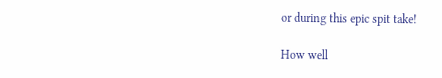or during this epic spit take!

How well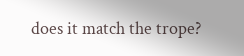does it match the trope?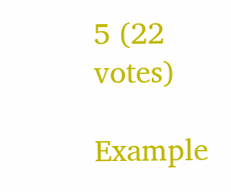5 (22 votes)

Example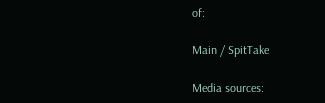of:

Main / SpitTake

Media sources: